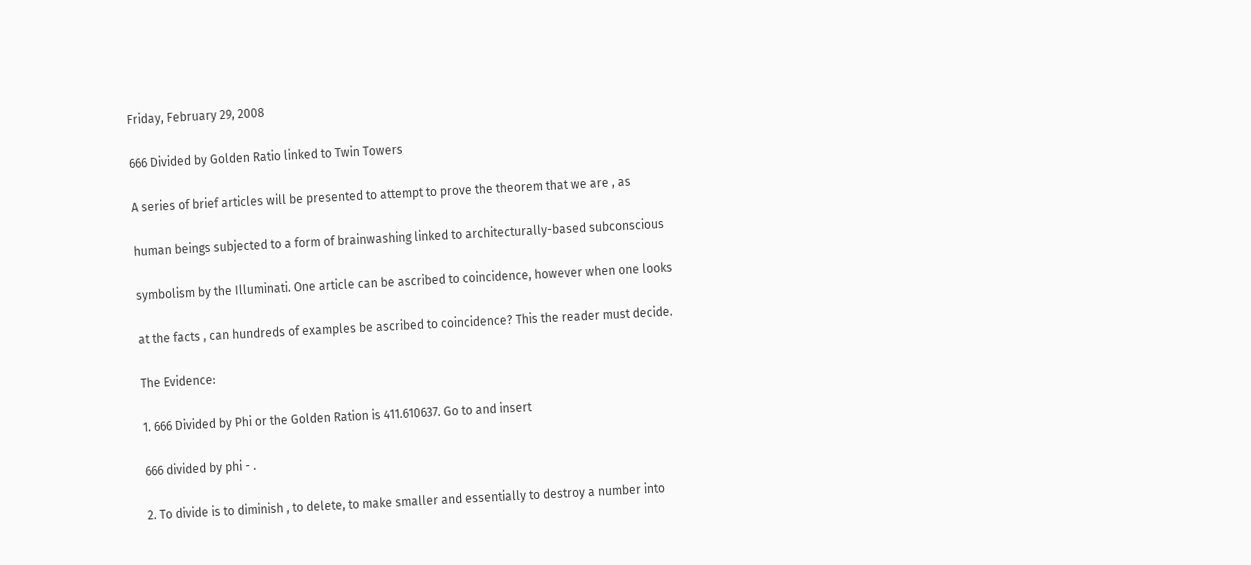Friday, February 29, 2008

666 Divided by Golden Ratio linked to Twin Towers

A series of brief articles will be presented to attempt to prove the theorem that we are , as

human beings subjected to a form of brainwashing linked to architecturally-based subconscious

symbolism by the Illuminati. One article can be ascribed to coincidence, however when one looks

at the facts , can hundreds of examples be ascribed to coincidence? This the reader must decide.

The Evidence:

1. 666 Divided by Phi or the Golden Ration is 411.610637. Go to and insert

666 divided by phi - .

2. To divide is to diminish , to delete, to make smaller and essentially to destroy a number into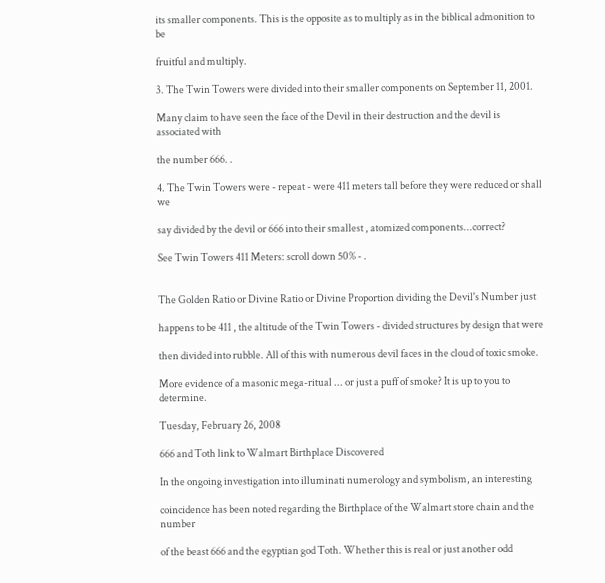its smaller components. This is the opposite as to multiply as in the biblical admonition to be

fruitful and multiply.

3. The Twin Towers were divided into their smaller components on September 11, 2001.

Many claim to have seen the face of the Devil in their destruction and the devil is associated with

the number 666. .

4. The Twin Towers were - repeat - were 411 meters tall before they were reduced or shall we

say divided by the devil or 666 into their smallest , atomized components...correct?

See Twin Towers 411 Meters: scroll down 50% - .


The Golden Ratio or Divine Ratio or Divine Proportion dividing the Devil's Number just

happens to be 411 , the altitude of the Twin Towers - divided structures by design that were

then divided into rubble. All of this with numerous devil faces in the cloud of toxic smoke.

More evidence of a masonic mega-ritual ... or just a puff of smoke? It is up to you to determine.

Tuesday, February 26, 2008

666 and Toth link to Walmart Birthplace Discovered

In the ongoing investigation into illuminati numerology and symbolism, an interesting

coincidence has been noted regarding the Birthplace of the Walmart store chain and the number

of the beast 666 and the egyptian god Toth. Whether this is real or just another odd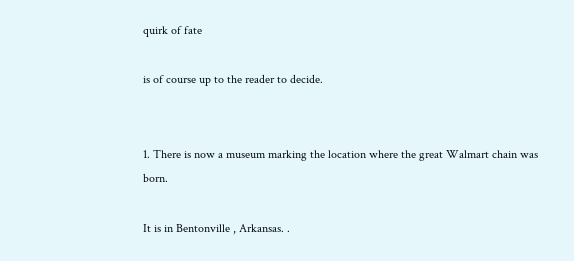quirk of fate

is of course up to the reader to decide.


1. There is now a museum marking the location where the great Walmart chain was born.

It is in Bentonville , Arkansas. .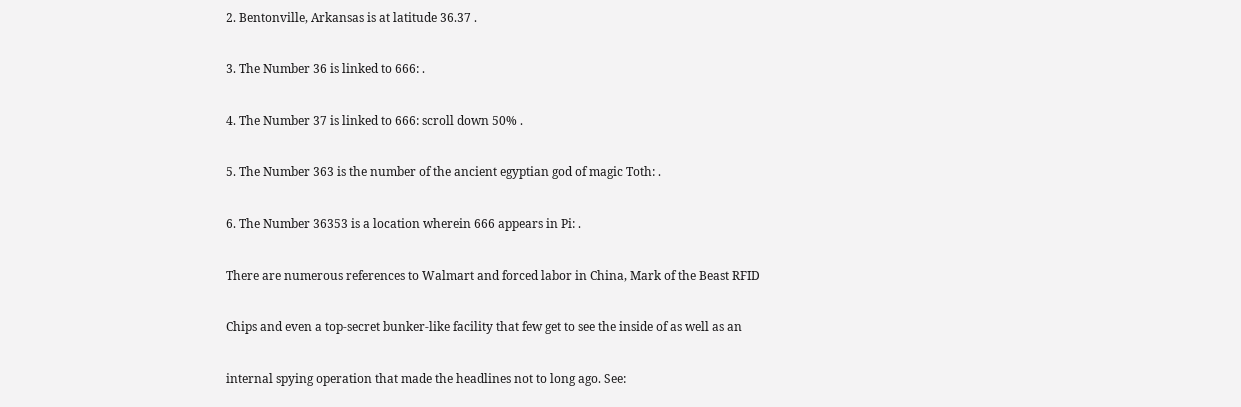2. Bentonville, Arkansas is at latitude 36.37 .

3. The Number 36 is linked to 666: .

4. The Number 37 is linked to 666: scroll down 50% .

5. The Number 363 is the number of the ancient egyptian god of magic Toth: .

6. The Number 36353 is a location wherein 666 appears in Pi: .

There are numerous references to Walmart and forced labor in China, Mark of the Beast RFID

Chips and even a top-secret bunker-like facility that few get to see the inside of as well as an

internal spying operation that made the headlines not to long ago. See: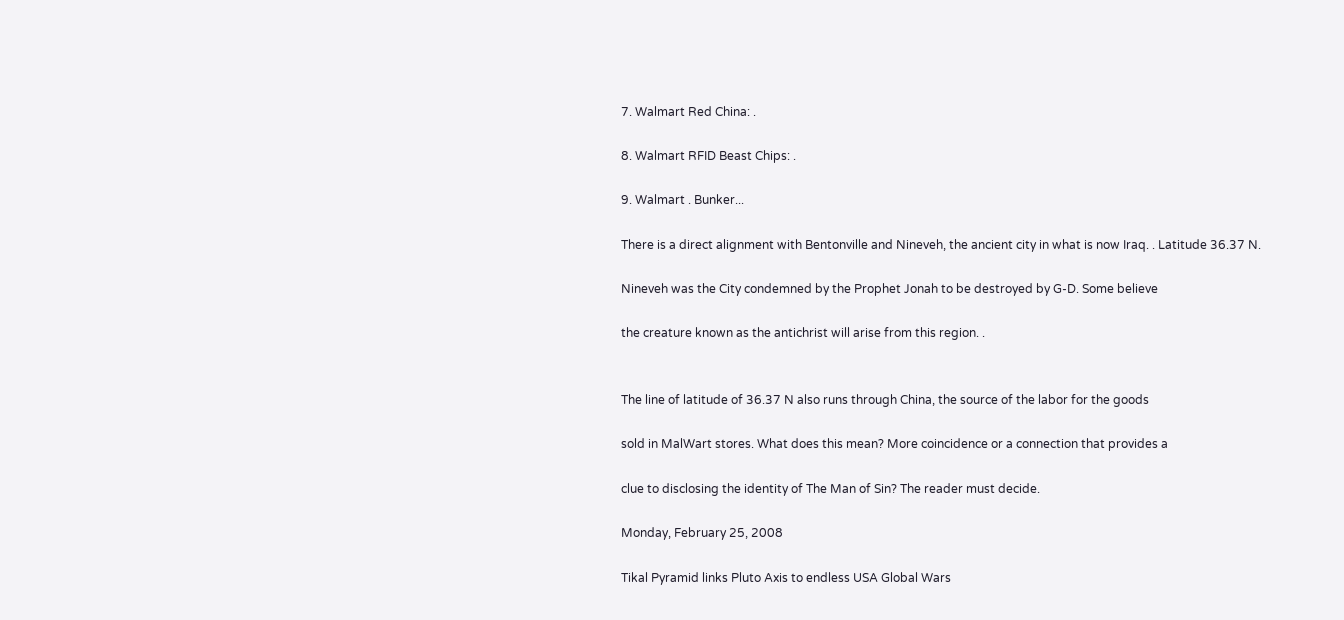7. Walmart Red China: .

8. Walmart RFID Beast Chips: .

9. Walmart . Bunker...

There is a direct alignment with Bentonville and Nineveh, the ancient city in what is now Iraq. . Latitude 36.37 N.

Nineveh was the City condemned by the Prophet Jonah to be destroyed by G-D. Some believe

the creature known as the antichrist will arise from this region. .


The line of latitude of 36.37 N also runs through China, the source of the labor for the goods

sold in MalWart stores. What does this mean? More coincidence or a connection that provides a

clue to disclosing the identity of The Man of Sin? The reader must decide.

Monday, February 25, 2008

Tikal Pyramid links Pluto Axis to endless USA Global Wars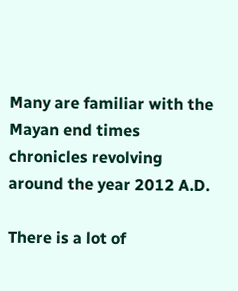Many are familiar with the Mayan end times chronicles revolving around the year 2012 A.D.

There is a lot of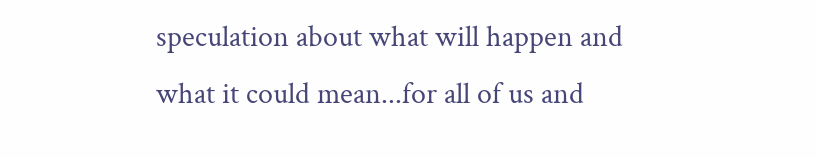speculation about what will happen and what it could mean...for all of us and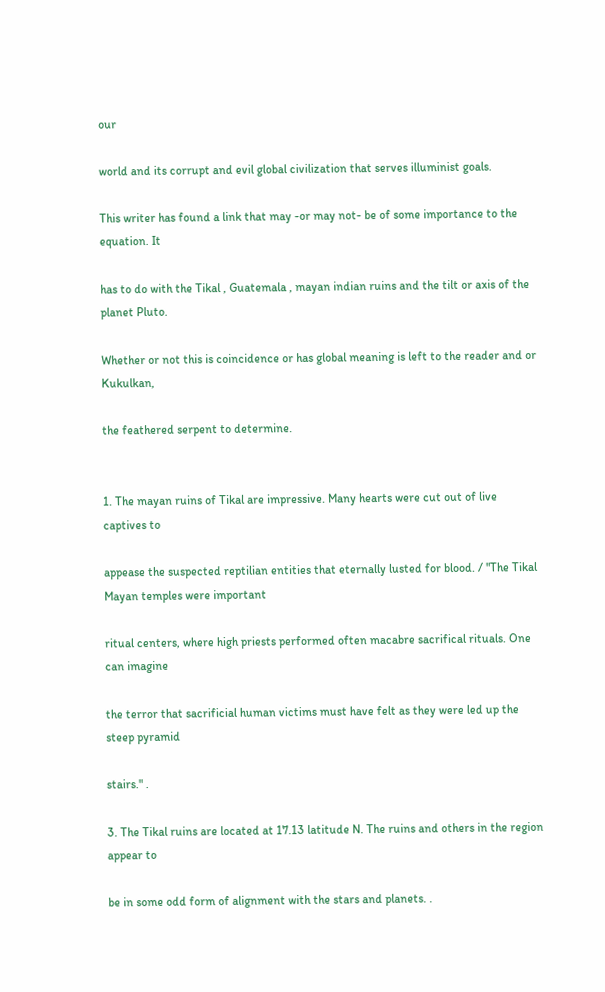our

world and its corrupt and evil global civilization that serves illuminist goals.

This writer has found a link that may -or may not- be of some importance to the equation. It

has to do with the Tikal , Guatemala , mayan indian ruins and the tilt or axis of the planet Pluto.

Whether or not this is coincidence or has global meaning is left to the reader and or Kukulkan,

the feathered serpent to determine.


1. The mayan ruins of Tikal are impressive. Many hearts were cut out of live captives to

appease the suspected reptilian entities that eternally lusted for blood. / "The Tikal Mayan temples were important

ritual centers, where high priests performed often macabre sacrifical rituals. One can imagine

the terror that sacrificial human victims must have felt as they were led up the steep pyramid

stairs." .

3. The Tikal ruins are located at 17.13 latitude N. The ruins and others in the region appear to

be in some odd form of alignment with the stars and planets. .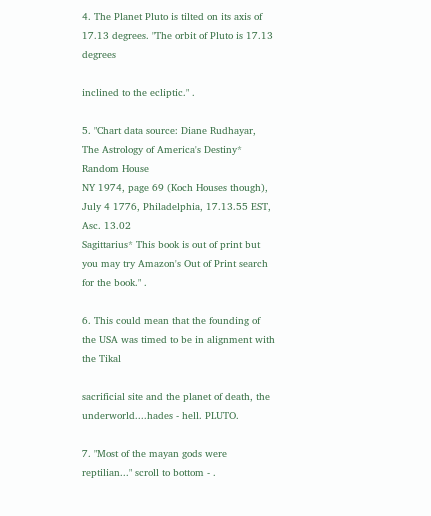4. The Planet Pluto is tilted on its axis of 17.13 degrees. "The orbit of Pluto is 17.13 degrees

inclined to the ecliptic." .

5. "Chart data source: Diane Rudhayar, The Astrology of America's Destiny* Random House
NY 1974, page 69 (Koch Houses though), July 4 1776, Philadelphia, 17.13.55 EST, Asc. 13.02
Sagittarius* This book is out of print but you may try Amazon's Out of Print search for the book." .

6. This could mean that the founding of the USA was timed to be in alignment with the Tikal

sacrificial site and the planet of death, the underworld....hades - hell. PLUTO.

7. "Most of the mayan gods were reptilian..." scroll to bottom - .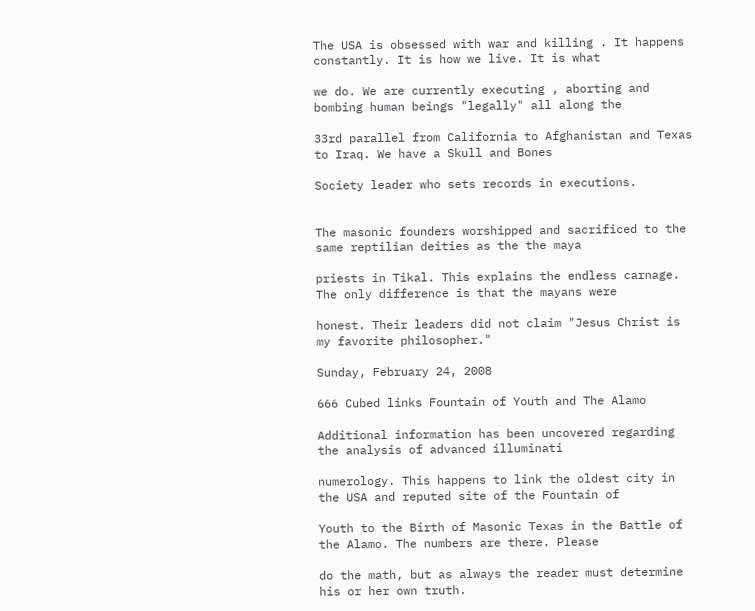The USA is obsessed with war and killing . It happens constantly. It is how we live. It is what

we do. We are currently executing , aborting and bombing human beings "legally" all along the

33rd parallel from California to Afghanistan and Texas to Iraq. We have a Skull and Bones

Society leader who sets records in executions.


The masonic founders worshipped and sacrificed to the same reptilian deities as the the maya

priests in Tikal. This explains the endless carnage. The only difference is that the mayans were

honest. Their leaders did not claim "Jesus Christ is my favorite philosopher."

Sunday, February 24, 2008

666 Cubed links Fountain of Youth and The Alamo

Additional information has been uncovered regarding the analysis of advanced illuminati

numerology. This happens to link the oldest city in the USA and reputed site of the Fountain of

Youth to the Birth of Masonic Texas in the Battle of the Alamo. The numbers are there. Please

do the math, but as always the reader must determine his or her own truth.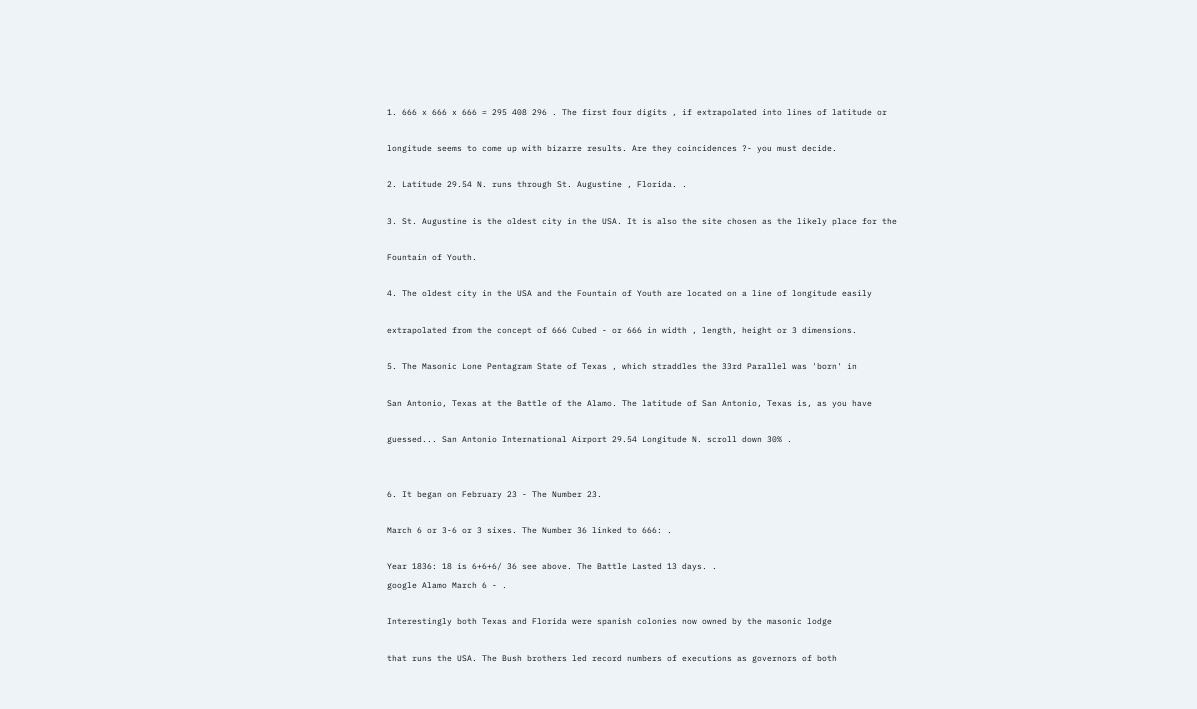1. 666 x 666 x 666 = 295 408 296 . The first four digits , if extrapolated into lines of latitude or

longitude seems to come up with bizarre results. Are they coincidences ?- you must decide.

2. Latitude 29.54 N. runs through St. Augustine , Florida. .

3. St. Augustine is the oldest city in the USA. It is also the site chosen as the likely place for the

Fountain of Youth.

4. The oldest city in the USA and the Fountain of Youth are located on a line of longitude easily

extrapolated from the concept of 666 Cubed - or 666 in width , length, height or 3 dimensions.

5. The Masonic Lone Pentagram State of Texas , which straddles the 33rd Parallel was 'born' in

San Antonio, Texas at the Battle of the Alamo. The latitude of San Antonio, Texas is, as you have

guessed... San Antonio International Airport 29.54 Longitude N. scroll down 30% .


6. It began on February 23 - The Number 23.

March 6 or 3-6 or 3 sixes. The Number 36 linked to 666: .

Year 1836: 18 is 6+6+6/ 36 see above. The Battle Lasted 13 days. .
google Alamo March 6 - .

Interestingly both Texas and Florida were spanish colonies now owned by the masonic lodge

that runs the USA. The Bush brothers led record numbers of executions as governors of both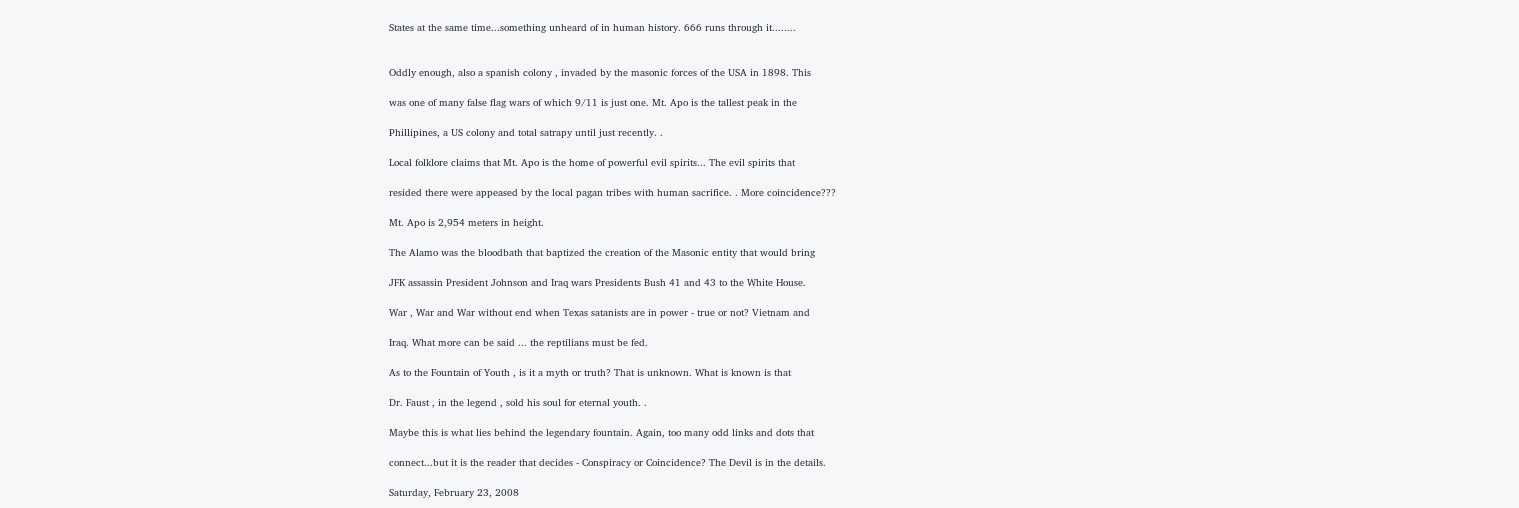States at the same time...something unheard of in human history. 666 runs through it........


Oddly enough, also a spanish colony , invaded by the masonic forces of the USA in 1898. This

was one of many false flag wars of which 9/11 is just one. Mt. Apo is the tallest peak in the

Phillipines, a US colony and total satrapy until just recently. .

Local folklore claims that Mt. Apo is the home of powerful evil spirits... The evil spirits that

resided there were appeased by the local pagan tribes with human sacrifice. . More coincidence???

Mt. Apo is 2,954 meters in height.

The Alamo was the bloodbath that baptized the creation of the Masonic entity that would bring

JFK assassin President Johnson and Iraq wars Presidents Bush 41 and 43 to the White House.

War , War and War without end when Texas satanists are in power - true or not? Vietnam and

Iraq. What more can be said ... the reptilians must be fed.

As to the Fountain of Youth , is it a myth or truth? That is unknown. What is known is that

Dr. Faust , in the legend , sold his soul for eternal youth. .

Maybe this is what lies behind the legendary fountain. Again, too many odd links and dots that

connect...but it is the reader that decides - Conspiracy or Coincidence? The Devil is in the details.

Saturday, February 23, 2008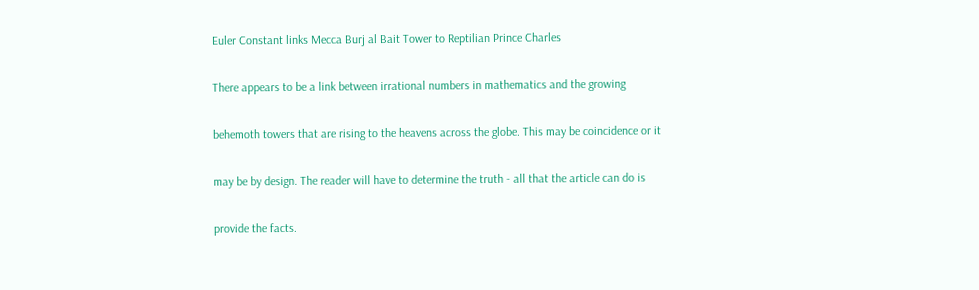Euler Constant links Mecca Burj al Bait Tower to Reptilian Prince Charles

There appears to be a link between irrational numbers in mathematics and the growing

behemoth towers that are rising to the heavens across the globe. This may be coincidence or it

may be by design. The reader will have to determine the truth - all that the article can do is

provide the facts.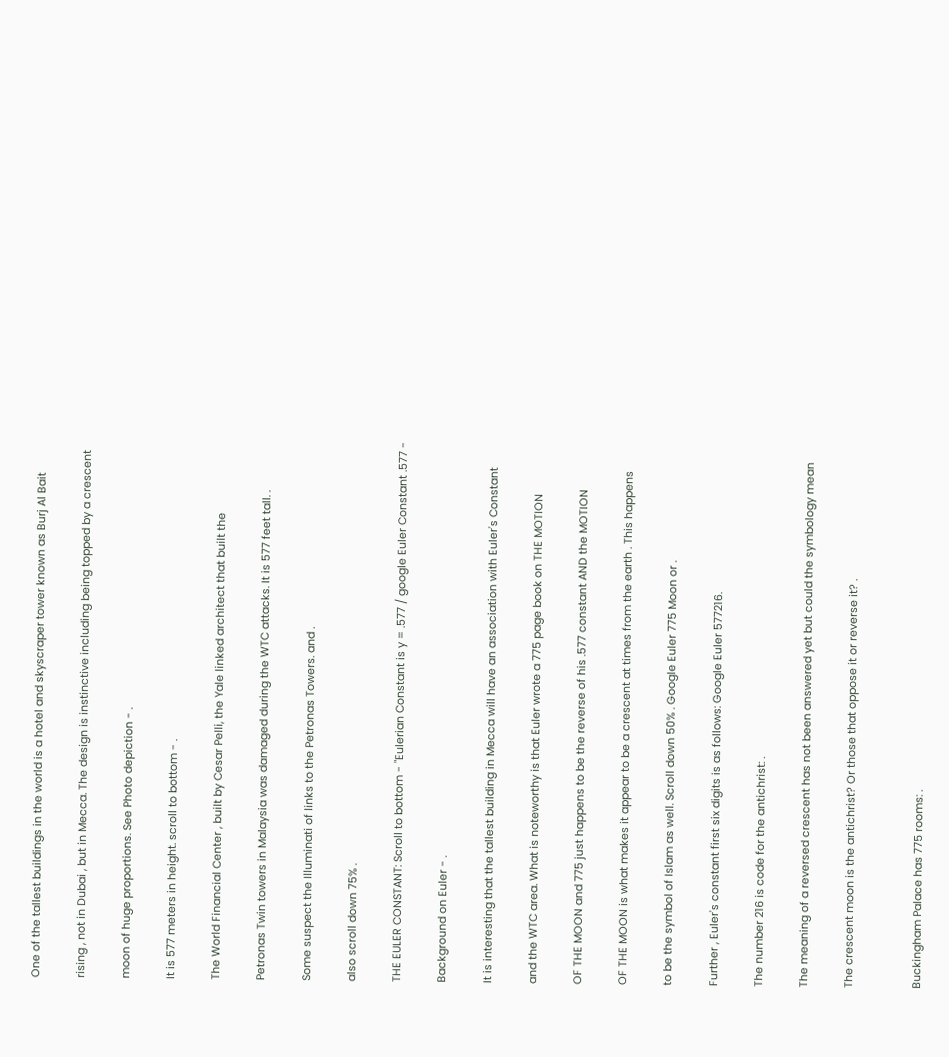One of the tallest buildings in the world is a hotel and skyscraper tower known as Burj Al Bait

rising , not in Dubai , but in Mecca. The design is instinctive including being topped by a crescent

moon of huge proportions. See Photo depiction - .

It is 577 meters in height. scroll to bottom - .

The World Financial Center , built by Cesar Pelli, the Yale linked architect that built the

Petronas Twin towers in Malaysia was damaged during the WTC attacks. It is 577 feet tall. .

Some suspect the Illuminati of links to the Petronas Towers. and .

also scroll down 75% .

THE EULER CONSTANT: Scroll to bottom - "Eulerian Constant is y = .577 / google Euler Constant .577 -

Background on Euler - .

It is interesting that the tallest building in Mecca will have an association with Euler's Constant

and the WTC area. What is noteworthy is that Euler wrote a 775 page book on THE MOTION

OF THE MOON and 775 just happens to be the reverse of his .577 constant AND the MOTION

OF THE MOON is what makes it appear to be a crescent at times from the earth . This happens

to be the symbol of Islam as well. Scroll down 50% . Google Euler 775 Moon or .

Further , Euler's constant first six digits is as follows: Google Euler 577216.

The number 216 is code for the antichrist: .

The meaning of a reversed crescent has not been answered yet but could the symbology mean

The crescent moon is the antichrist? Or those that oppose it or reverse it? .


Buckingham Palace has 775 rooms: .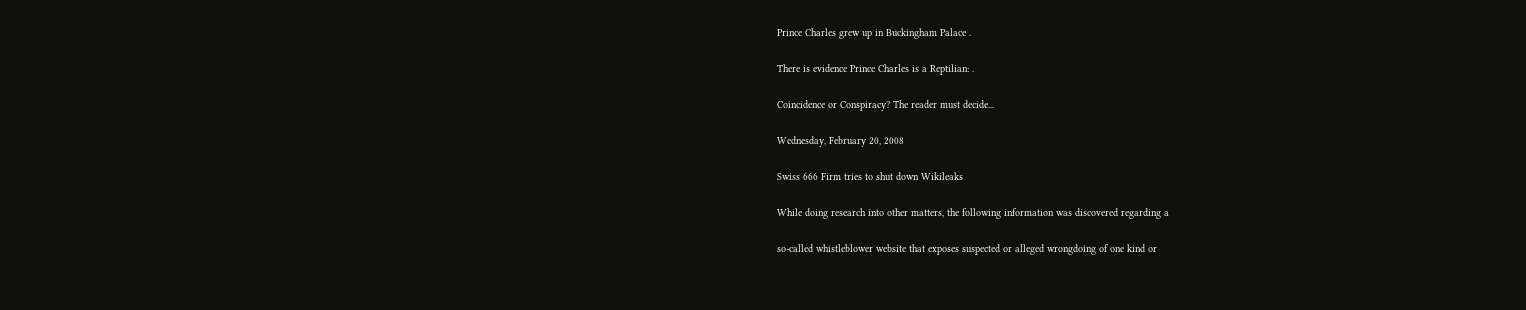Prince Charles grew up in Buckingham Palace .

There is evidence Prince Charles is a Reptilian: .

Coincidence or Conspiracy? The reader must decide...

Wednesday, February 20, 2008

Swiss 666 Firm tries to shut down Wikileaks

While doing research into other matters, the following information was discovered regarding a

so-called whistleblower website that exposes suspected or alleged wrongdoing of one kind or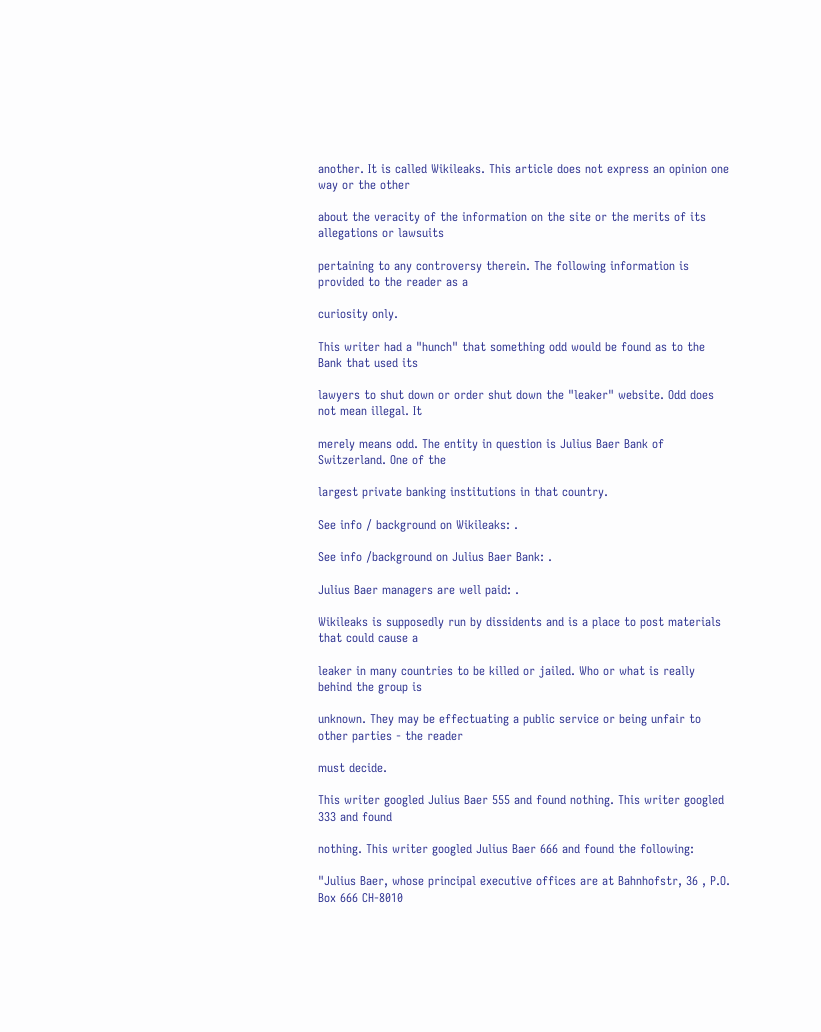another. It is called Wikileaks. This article does not express an opinion one way or the other

about the veracity of the information on the site or the merits of its allegations or lawsuits

pertaining to any controversy therein. The following information is provided to the reader as a

curiosity only.

This writer had a "hunch" that something odd would be found as to the Bank that used its

lawyers to shut down or order shut down the "leaker" website. Odd does not mean illegal. It

merely means odd. The entity in question is Julius Baer Bank of Switzerland. One of the

largest private banking institutions in that country.

See info / background on Wikileaks: .

See info /background on Julius Baer Bank: .

Julius Baer managers are well paid: .

Wikileaks is supposedly run by dissidents and is a place to post materials that could cause a

leaker in many countries to be killed or jailed. Who or what is really behind the group is

unknown. They may be effectuating a public service or being unfair to other parties - the reader

must decide.

This writer googled Julius Baer 555 and found nothing. This writer googled 333 and found

nothing. This writer googled Julius Baer 666 and found the following:

"Julius Baer, whose principal executive offices are at Bahnhofstr, 36 , P.O. Box 666 CH-8010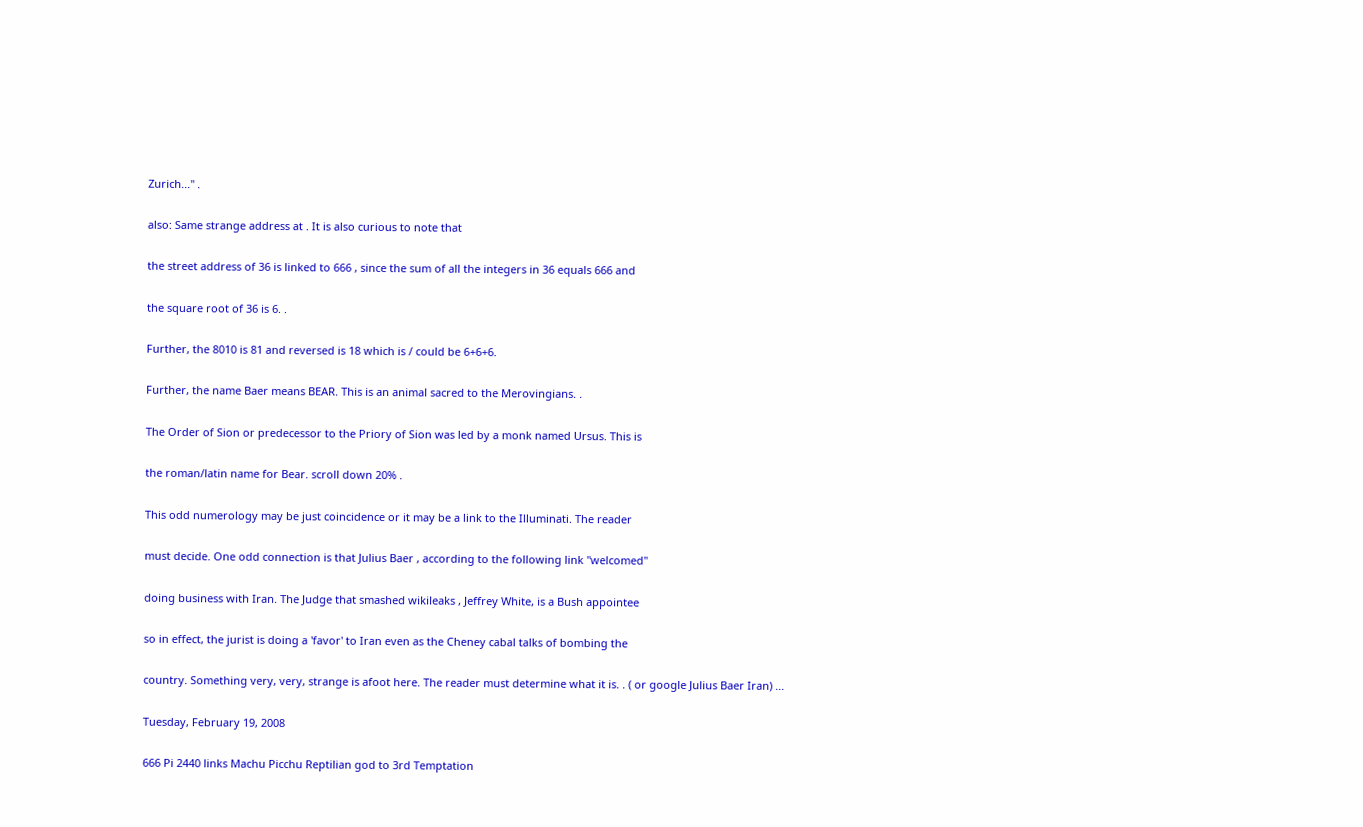Zurich..." .

also: Same strange address at . It is also curious to note that

the street address of 36 is linked to 666 , since the sum of all the integers in 36 equals 666 and

the square root of 36 is 6. .

Further, the 8010 is 81 and reversed is 18 which is / could be 6+6+6.

Further, the name Baer means BEAR. This is an animal sacred to the Merovingians. .

The Order of Sion or predecessor to the Priory of Sion was led by a monk named Ursus. This is

the roman/latin name for Bear. scroll down 20% .

This odd numerology may be just coincidence or it may be a link to the Illuminati. The reader

must decide. One odd connection is that Julius Baer , according to the following link "welcomed"

doing business with Iran. The Judge that smashed wikileaks , Jeffrey White, is a Bush appointee

so in effect, the jurist is doing a 'favor' to Iran even as the Cheney cabal talks of bombing the

country. Something very, very, strange is afoot here. The reader must determine what it is. . ( or google Julius Baer Iran) ...

Tuesday, February 19, 2008

666 Pi 2440 links Machu Picchu Reptilian god to 3rd Temptation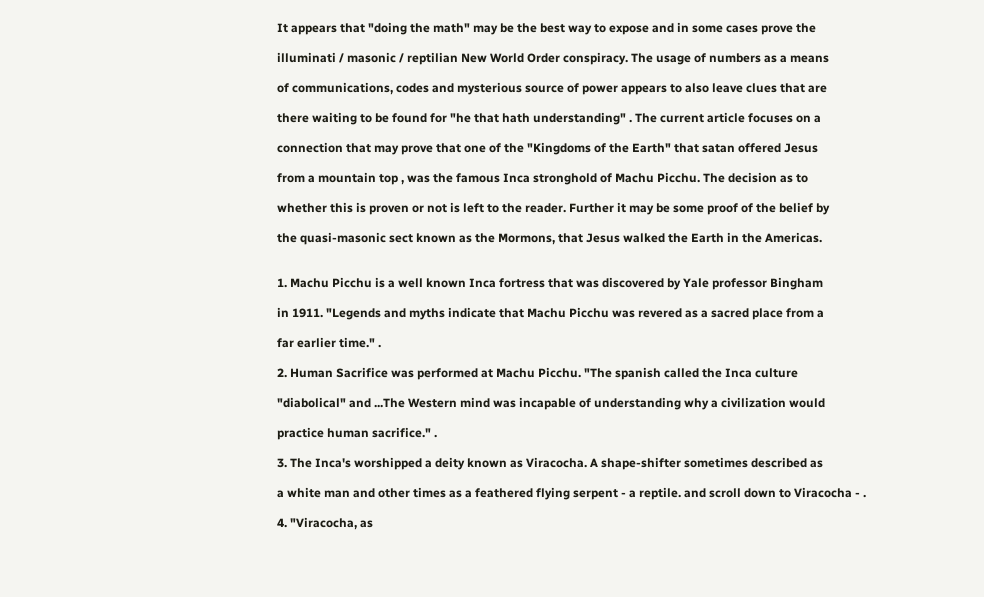It appears that "doing the math" may be the best way to expose and in some cases prove the

illuminati / masonic / reptilian New World Order conspiracy. The usage of numbers as a means

of communications, codes and mysterious source of power appears to also leave clues that are

there waiting to be found for "he that hath understanding" . The current article focuses on a

connection that may prove that one of the "Kingdoms of the Earth" that satan offered Jesus

from a mountain top , was the famous Inca stronghold of Machu Picchu. The decision as to

whether this is proven or not is left to the reader. Further it may be some proof of the belief by

the quasi-masonic sect known as the Mormons, that Jesus walked the Earth in the Americas.


1. Machu Picchu is a well known Inca fortress that was discovered by Yale professor Bingham

in 1911. "Legends and myths indicate that Machu Picchu was revered as a sacred place from a

far earlier time." .

2. Human Sacrifice was performed at Machu Picchu. "The spanish called the Inca culture

"diabolical" and ...The Western mind was incapable of understanding why a civilization would

practice human sacrifice." .

3. The Inca's worshipped a deity known as Viracocha. A shape-shifter sometimes described as

a white man and other times as a feathered flying serpent - a reptile. and scroll down to Viracocha - .

4. "Viracocha, as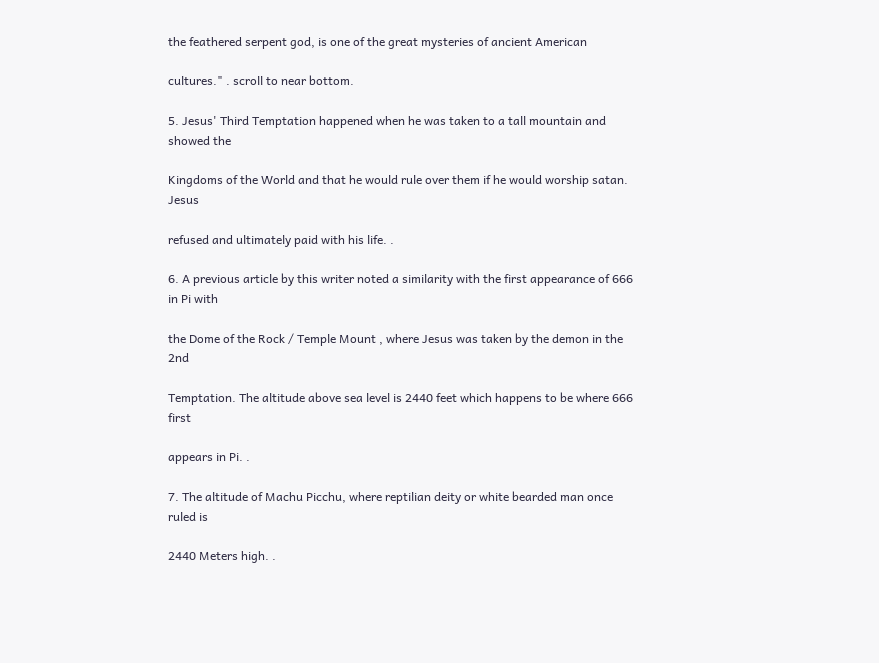the feathered serpent god, is one of the great mysteries of ancient American

cultures." . scroll to near bottom.

5. Jesus' Third Temptation happened when he was taken to a tall mountain and showed the

Kingdoms of the World and that he would rule over them if he would worship satan. Jesus

refused and ultimately paid with his life. .

6. A previous article by this writer noted a similarity with the first appearance of 666 in Pi with

the Dome of the Rock / Temple Mount , where Jesus was taken by the demon in the 2nd

Temptation. The altitude above sea level is 2440 feet which happens to be where 666 first

appears in Pi. .

7. The altitude of Machu Picchu, where reptilian deity or white bearded man once ruled is

2440 Meters high. .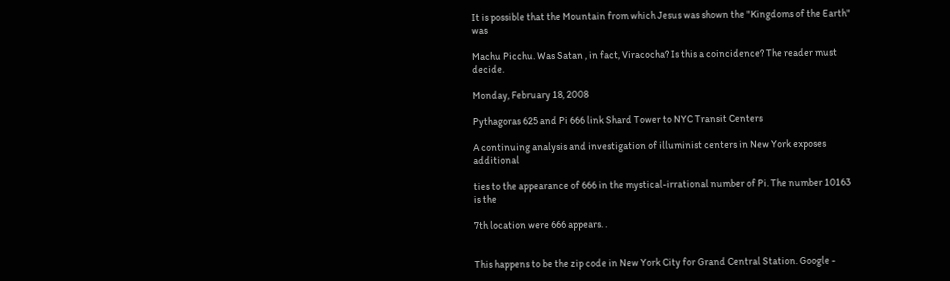It is possible that the Mountain from which Jesus was shown the "Kingdoms of the Earth" was

Machu Picchu. Was Satan , in fact, Viracocha? Is this a coincidence? The reader must decide.

Monday, February 18, 2008

Pythagoras 625 and Pi 666 link Shard Tower to NYC Transit Centers

A continuing analysis and investigation of illuminist centers in New York exposes additional

ties to the appearance of 666 in the mystical-irrational number of Pi. The number 10163 is the

7th location were 666 appears. .


This happens to be the zip code in New York City for Grand Central Station. Google -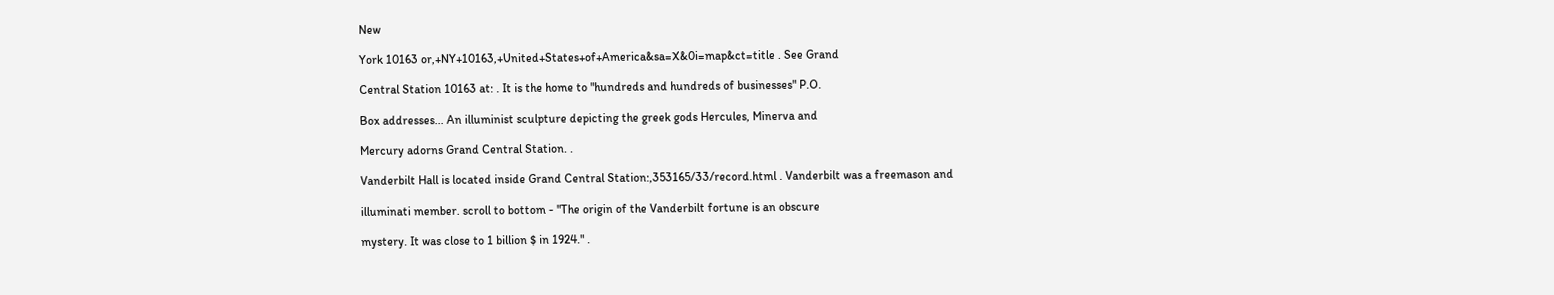New

York 10163 or,+NY+10163,+United+States+of+America&sa=X&0i=map&ct=title . See Grand

Central Station 10163 at: . It is the home to "hundreds and hundreds of businesses" P.O.

Box addresses... An illuminist sculpture depicting the greek gods Hercules, Minerva and

Mercury adorns Grand Central Station. .

Vanderbilt Hall is located inside Grand Central Station:,353165/33/record.html . Vanderbilt was a freemason and

illuminati member. scroll to bottom - "The origin of the Vanderbilt fortune is an obscure

mystery. It was close to 1 billion $ in 1924." .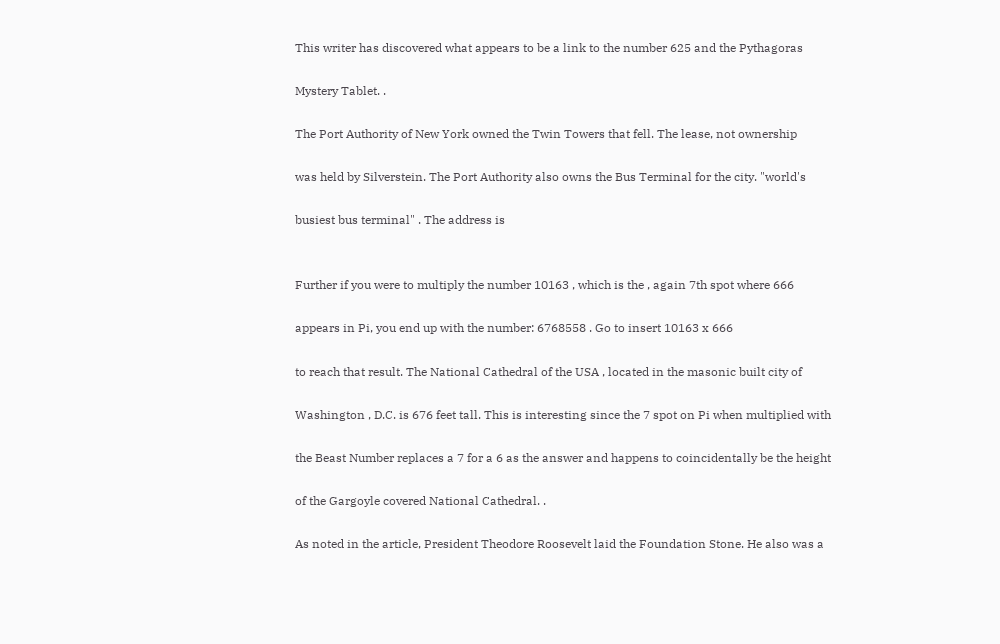This writer has discovered what appears to be a link to the number 625 and the Pythagoras

Mystery Tablet. .

The Port Authority of New York owned the Twin Towers that fell. The lease, not ownership

was held by Silverstein. The Port Authority also owns the Bus Terminal for the city. "world's

busiest bus terminal" . The address is


Further if you were to multiply the number 10163 , which is the , again 7th spot where 666

appears in Pi, you end up with the number: 6768558 . Go to insert 10163 x 666

to reach that result. The National Cathedral of the USA , located in the masonic built city of

Washington , D.C. is 676 feet tall. This is interesting since the 7 spot on Pi when multiplied with

the Beast Number replaces a 7 for a 6 as the answer and happens to coincidentally be the height

of the Gargoyle covered National Cathedral. .

As noted in the article, President Theodore Roosevelt laid the Foundation Stone. He also was a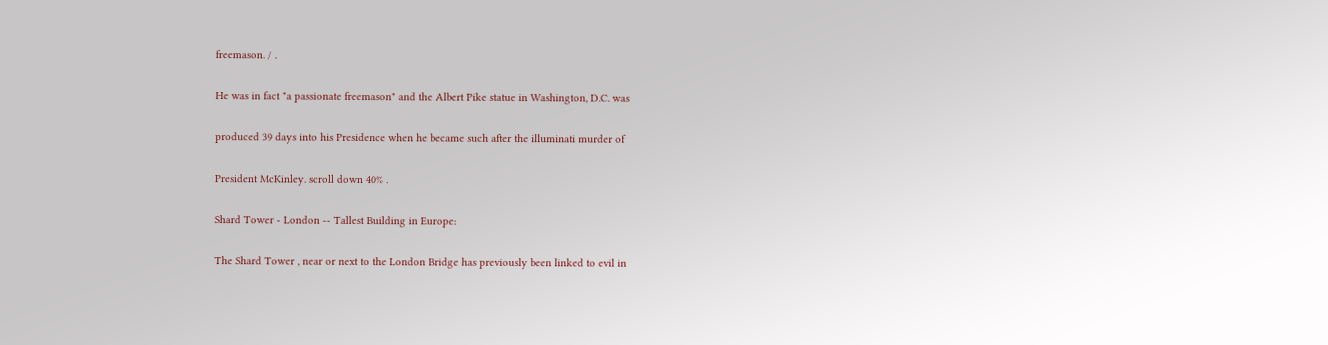freemason. / .

He was in fact "a passionate freemason" and the Albert Pike statue in Washington, D.C. was

produced 39 days into his Presidence when he became such after the illuminati murder of

President McKinley. scroll down 40% .

Shard Tower - London -- Tallest Building in Europe:

The Shard Tower , near or next to the London Bridge has previously been linked to evil in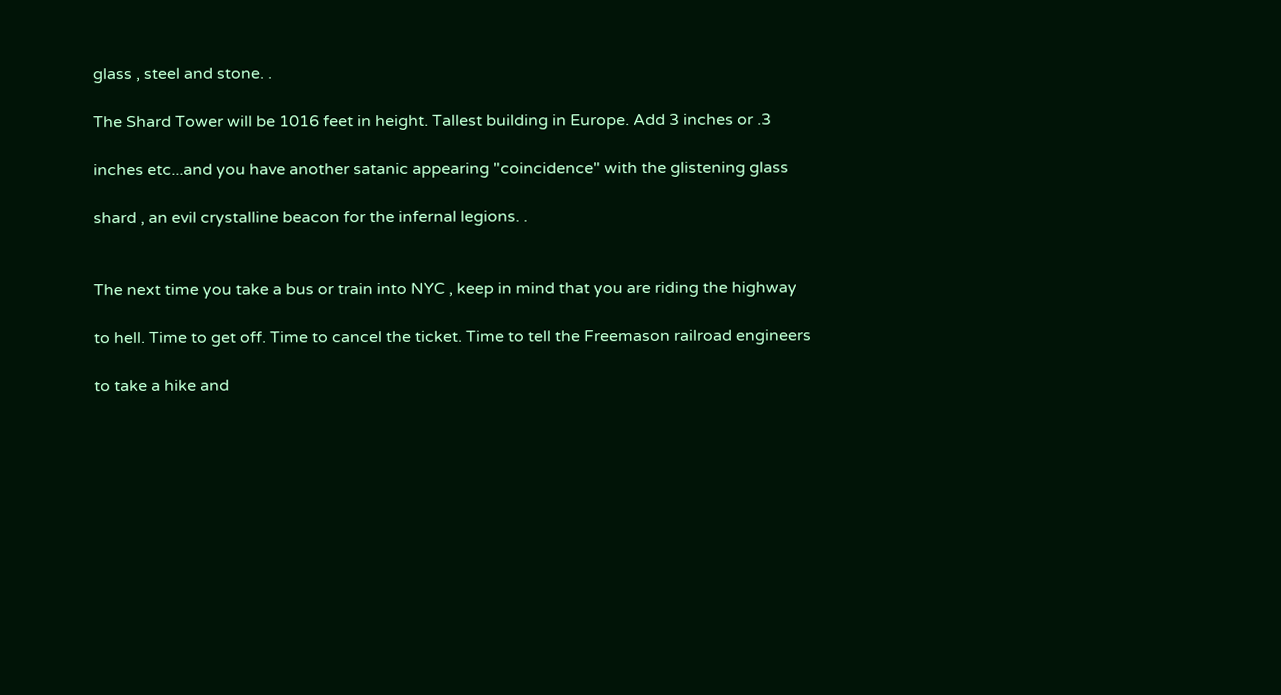glass , steel and stone. .

The Shard Tower will be 1016 feet in height. Tallest building in Europe. Add 3 inches or .3

inches etc...and you have another satanic appearing "coincidence" with the glistening glass

shard , an evil crystalline beacon for the infernal legions. .


The next time you take a bus or train into NYC , keep in mind that you are riding the highway

to hell. Time to get off. Time to cancel the ticket. Time to tell the Freemason railroad engineers

to take a hike and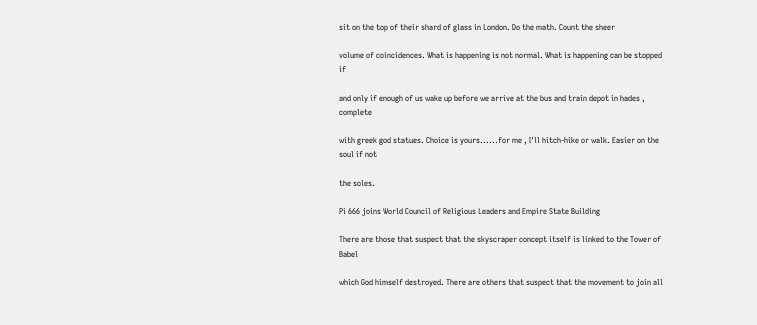sit on the top of their shard of glass in London. Do the math. Count the sheer

volume of coincidences. What is happening is not normal. What is happening can be stopped if

and only if enough of us wake up before we arrive at the bus and train depot in hades , complete

with greek god statues. Choice is yours......for me , I'll hitch-hike or walk. Easier on the soul if not

the soles.

Pi 666 joins World Council of Religious Leaders and Empire State Building

There are those that suspect that the skyscraper concept itself is linked to the Tower of Babel

which God himself destroyed. There are others that suspect that the movement to join all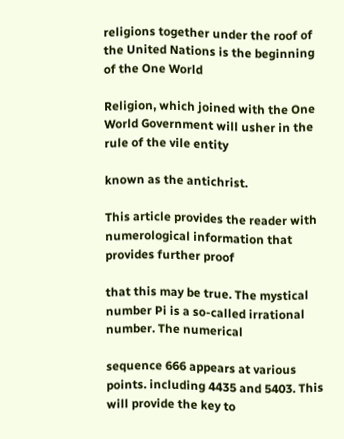religions together under the roof of the United Nations is the beginning of the One World

Religion, which joined with the One World Government will usher in the rule of the vile entity

known as the antichrist.

This article provides the reader with numerological information that provides further proof

that this may be true. The mystical number Pi is a so-called irrational number. The numerical

sequence 666 appears at various points. including 4435 and 5403. This will provide the key to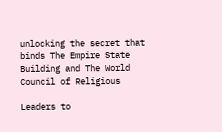unlocking the secret that binds The Empire State Building and The World Council of Religious

Leaders to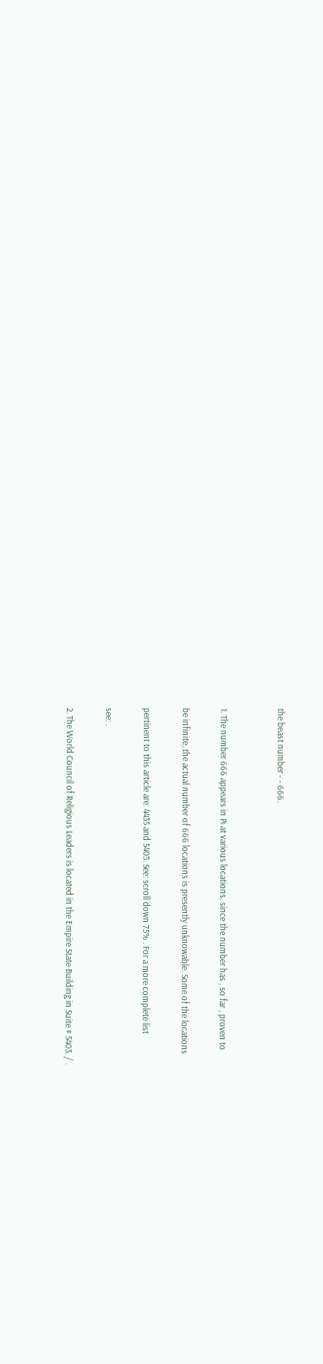the beast number - - 666.


1. The number 666 appears in Pi at various locations, since the number has , so far , proven to

be infinite, the actual number of 666 locations is presently unknowable. Some of the locations

pertinent to this article are: 4435 and 5403. See: scroll down 75% . For a more complete list

see: .

2. The World Council of Religious Leaders is located in the Empire State Building in Suite # 5403. / .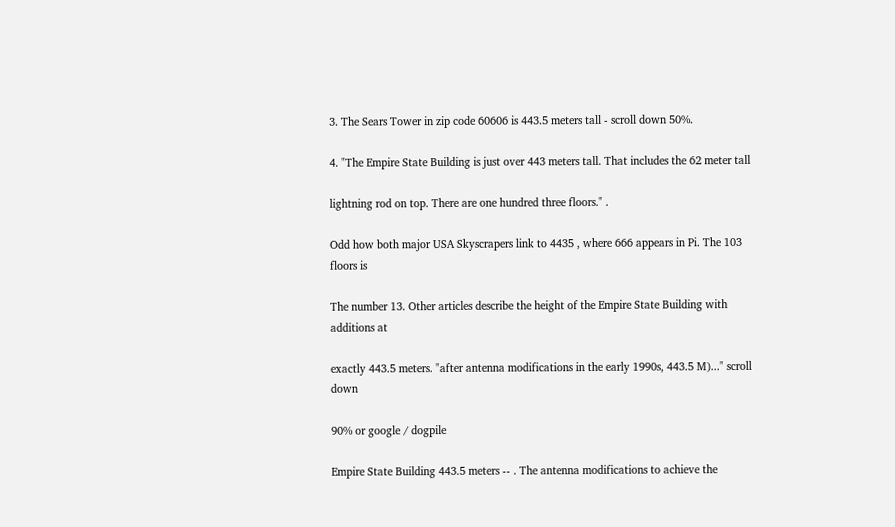3. The Sears Tower in zip code 60606 is 443.5 meters tall - scroll down 50%.

4. "The Empire State Building is just over 443 meters tall. That includes the 62 meter tall

lightning rod on top. There are one hundred three floors." .

Odd how both major USA Skyscrapers link to 4435 , where 666 appears in Pi. The 103 floors is

The number 13. Other articles describe the height of the Empire State Building with additions at

exactly 443.5 meters. "after antenna modifications in the early 1990s, 443.5 M)..." scroll down

90% or google / dogpile

Empire State Building 443.5 meters -- . The antenna modifications to achieve the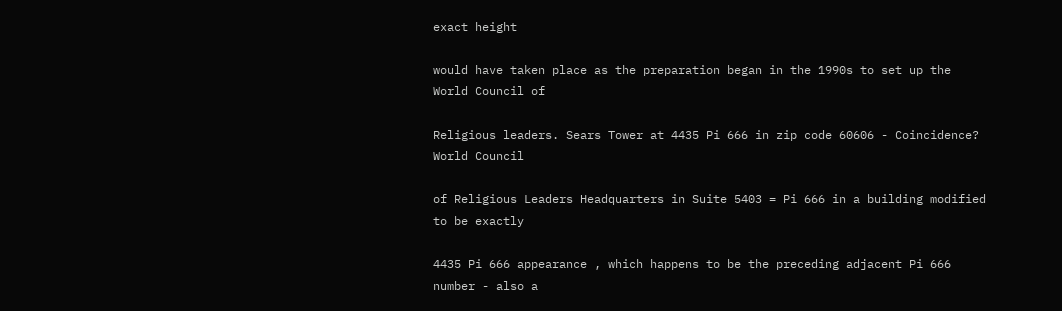exact height

would have taken place as the preparation began in the 1990s to set up the World Council of

Religious leaders. Sears Tower at 4435 Pi 666 in zip code 60606 - Coincidence? World Council

of Religious Leaders Headquarters in Suite 5403 = Pi 666 in a building modified to be exactly

4435 Pi 666 appearance , which happens to be the preceding adjacent Pi 666 number - also a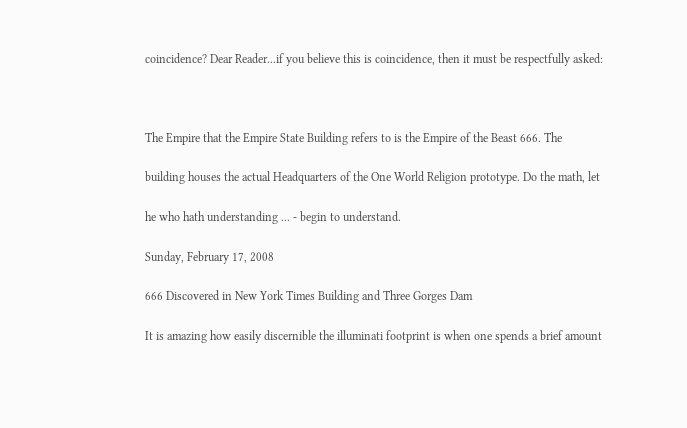coincidence? Dear Reader...if you believe this is coincidence, then it must be respectfully asked:



The Empire that the Empire State Building refers to is the Empire of the Beast 666. The

building houses the actual Headquarters of the One World Religion prototype. Do the math, let

he who hath understanding ... - begin to understand.

Sunday, February 17, 2008

666 Discovered in New York Times Building and Three Gorges Dam

It is amazing how easily discernible the illuminati footprint is when one spends a brief amount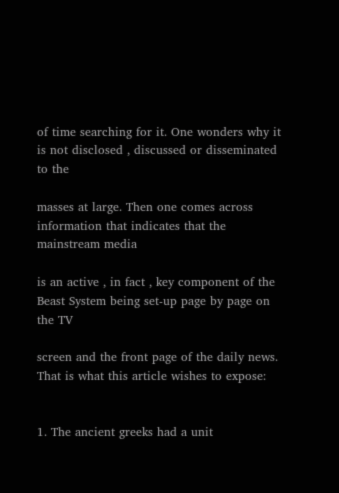of time searching for it. One wonders why it is not disclosed , discussed or disseminated to the

masses at large. Then one comes across information that indicates that the mainstream media

is an active , in fact , key component of the Beast System being set-up page by page on the TV

screen and the front page of the daily news. That is what this article wishes to expose:


1. The ancient greeks had a unit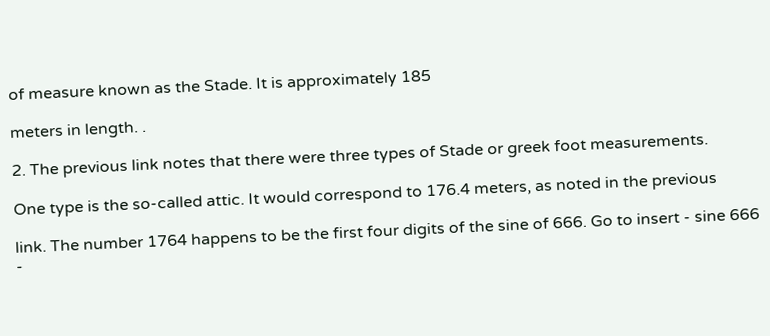of measure known as the Stade. It is approximately 185

meters in length. .

2. The previous link notes that there were three types of Stade or greek foot measurements.

One type is the so-called attic. It would correspond to 176.4 meters, as noted in the previous

link. The number 1764 happens to be the first four digits of the sine of 666. Go to insert - sine 666 -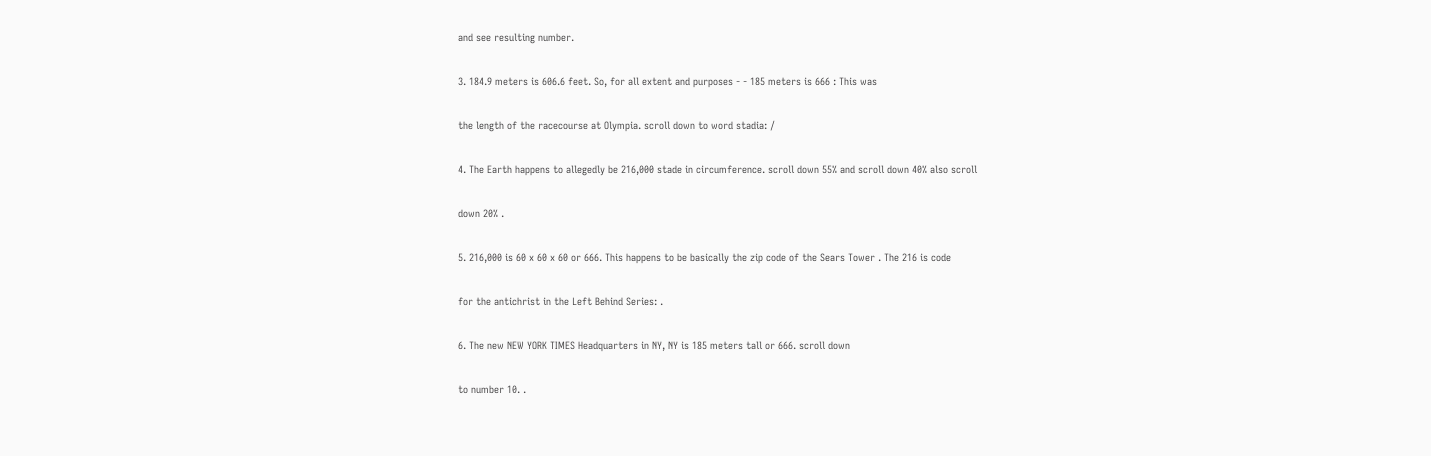and see resulting number.

3. 184.9 meters is 606.6 feet. So, for all extent and purposes - - 185 meters is 666 : This was

the length of the racecourse at Olympia. scroll down to word stadia: /

4. The Earth happens to allegedly be 216,000 stade in circumference. scroll down 55% and scroll down 40% also scroll

down 20% .

5. 216,000 is 60 x 60 x 60 or 666. This happens to be basically the zip code of the Sears Tower . The 216 is code

for the antichrist in the Left Behind Series: .

6. The new NEW YORK TIMES Headquarters in NY, NY is 185 meters tall or 666. scroll down

to number 10. .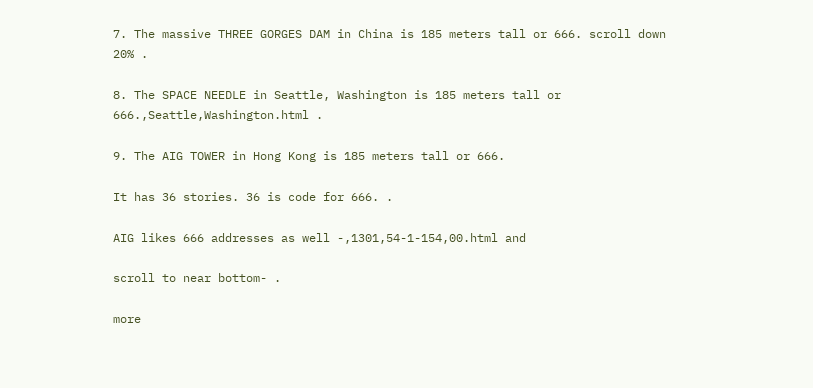7. The massive THREE GORGES DAM in China is 185 meters tall or 666. scroll down 20% .

8. The SPACE NEEDLE in Seattle, Washington is 185 meters tall or 666.,Seattle,Washington.html .

9. The AIG TOWER in Hong Kong is 185 meters tall or 666.

It has 36 stories. 36 is code for 666. .

AIG likes 666 addresses as well -,1301,54-1-154,00.html and

scroll to near bottom- .

more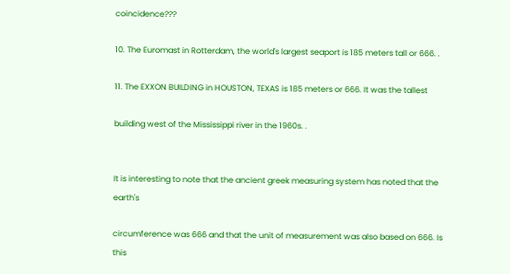coincidence???

10. The Euromast in Rotterdam, the world's largest seaport is 185 meters tall or 666. .

11. The EXXON BUILDING in HOUSTON, TEXAS is 185 meters or 666. It was the tallest

building west of the Mississippi river in the 1960s. .


It is interesting to note that the ancient greek measuring system has noted that the earth's

circumference was 666 and that the unit of measurement was also based on 666. Is this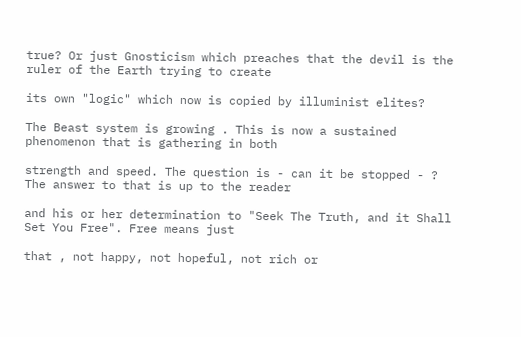true? Or just Gnosticism which preaches that the devil is the ruler of the Earth trying to create

its own "logic" which now is copied by illuminist elites?

The Beast system is growing . This is now a sustained phenomenon that is gathering in both

strength and speed. The question is - can it be stopped - ? The answer to that is up to the reader

and his or her determination to "Seek The Truth, and it Shall Set You Free". Free means just

that , not happy, not hopeful, not rich or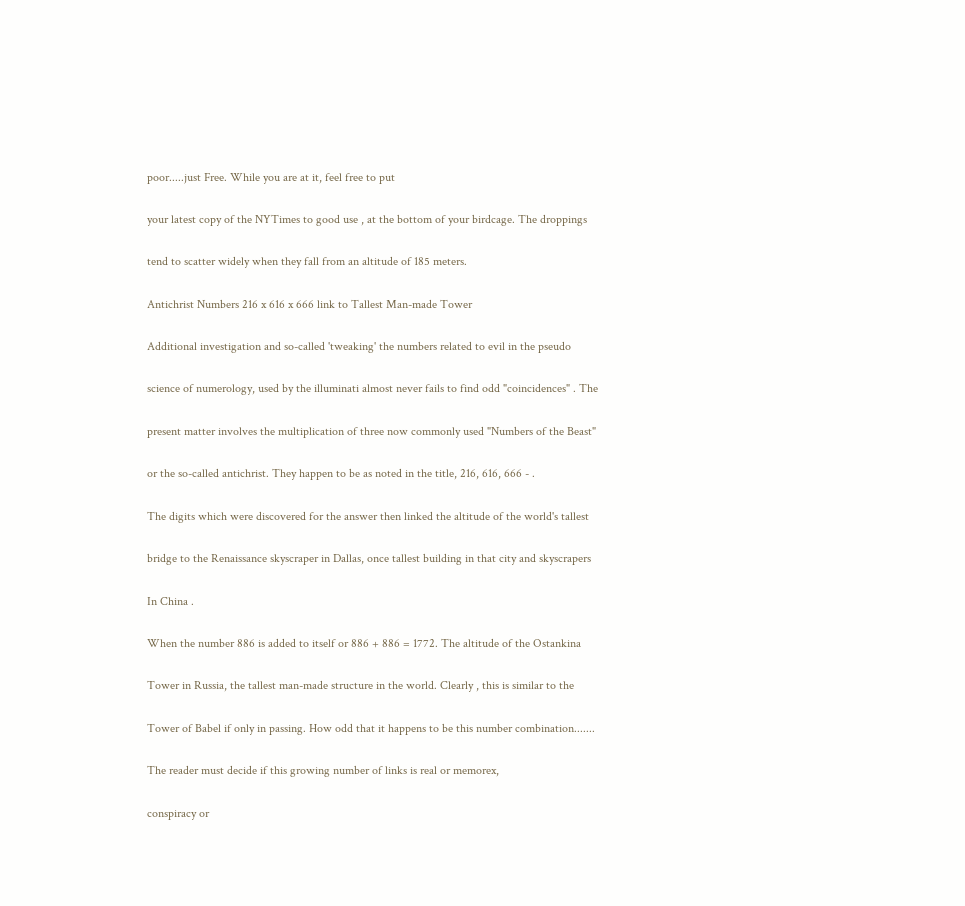poor.....just Free. While you are at it, feel free to put

your latest copy of the NYTimes to good use , at the bottom of your birdcage. The droppings

tend to scatter widely when they fall from an altitude of 185 meters.

Antichrist Numbers 216 x 616 x 666 link to Tallest Man-made Tower

Additional investigation and so-called 'tweaking' the numbers related to evil in the pseudo

science of numerology, used by the illuminati almost never fails to find odd "coincidences" . The

present matter involves the multiplication of three now commonly used "Numbers of the Beast"

or the so-called antichrist. They happen to be as noted in the title, 216, 616, 666 - .

The digits which were discovered for the answer then linked the altitude of the world's tallest

bridge to the Renaissance skyscraper in Dallas, once tallest building in that city and skyscrapers

In China .

When the number 886 is added to itself or 886 + 886 = 1772. The altitude of the Ostankina

Tower in Russia, the tallest man-made structure in the world. Clearly , this is similar to the

Tower of Babel if only in passing. How odd that it happens to be this number combination.......

The reader must decide if this growing number of links is real or memorex,

conspiracy or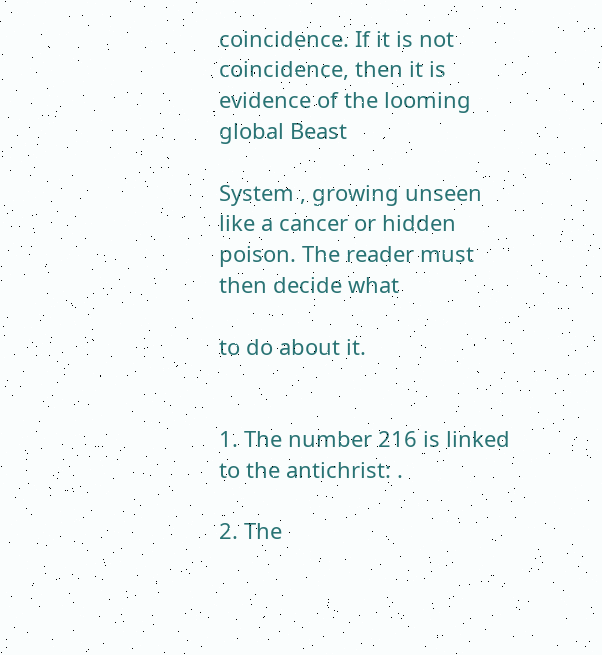coincidence. If it is not coincidence, then it is evidence of the looming global Beast

System , growing unseen like a cancer or hidden poison. The reader must then decide what

to do about it.


1. The number 216 is linked to the antichrist: .

2. The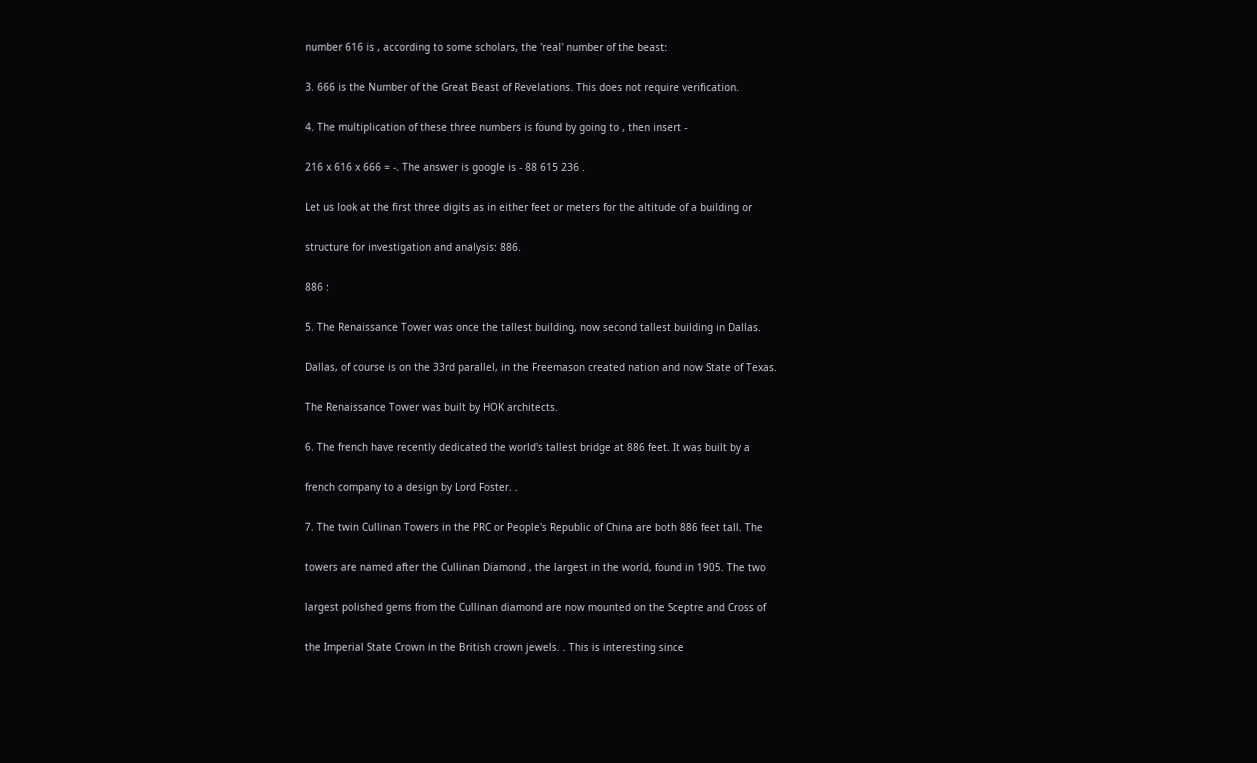number 616 is , according to some scholars, the 'real' number of the beast:

3. 666 is the Number of the Great Beast of Revelations. This does not require verification.

4. The multiplication of these three numbers is found by going to , then insert -

216 x 616 x 666 = -. The answer is google is - 88 615 236 .

Let us look at the first three digits as in either feet or meters for the altitude of a building or

structure for investigation and analysis: 886.

886 :

5. The Renaissance Tower was once the tallest building, now second tallest building in Dallas.

Dallas, of course is on the 33rd parallel, in the Freemason created nation and now State of Texas.

The Renaissance Tower was built by HOK architects.

6. The french have recently dedicated the world's tallest bridge at 886 feet. It was built by a

french company to a design by Lord Foster. .

7. The twin Cullinan Towers in the PRC or People's Republic of China are both 886 feet tall. The

towers are named after the Cullinan Diamond , the largest in the world, found in 1905. The two

largest polished gems from the Cullinan diamond are now mounted on the Sceptre and Cross of

the Imperial State Crown in the British crown jewels. . This is interesting since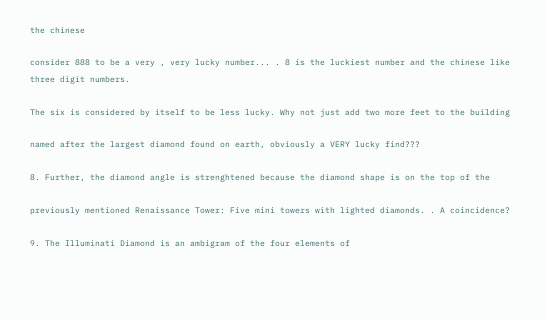the chinese

consider 888 to be a very , very lucky number... . 8 is the luckiest number and the chinese like three digit numbers.

The six is considered by itself to be less lucky. Why not just add two more feet to the building

named after the largest diamond found on earth, obviously a VERY lucky find???

8. Further, the diamond angle is strenghtened because the diamond shape is on the top of the

previously mentioned Renaissance Tower: Five mini towers with lighted diamonds. . A coincidence?

9. The Illuminati Diamond is an ambigram of the four elements of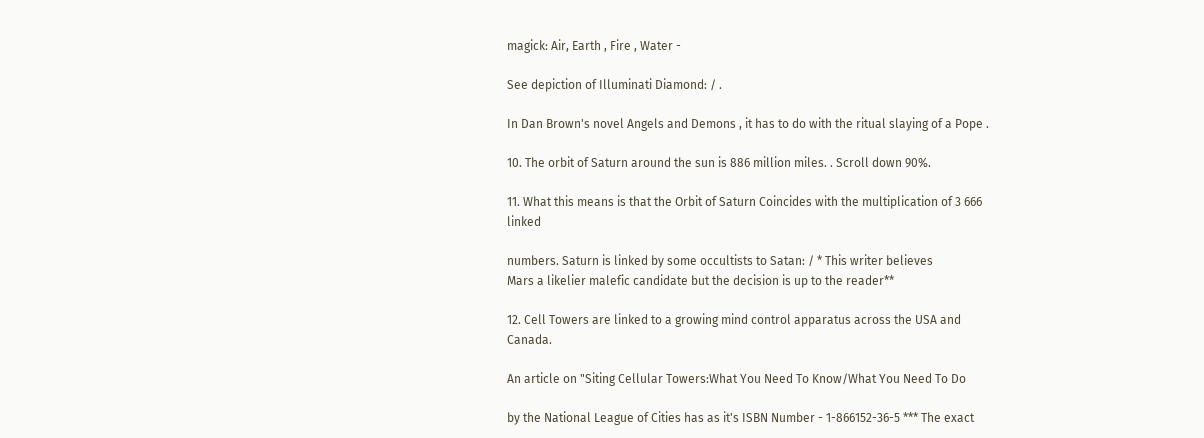magick: Air, Earth , Fire , Water -

See depiction of Illuminati Diamond: / .

In Dan Brown's novel Angels and Demons , it has to do with the ritual slaying of a Pope .

10. The orbit of Saturn around the sun is 886 million miles. . Scroll down 90%.

11. What this means is that the Orbit of Saturn Coincides with the multiplication of 3 666 linked

numbers. Saturn is linked by some occultists to Satan: / * This writer believes
Mars a likelier malefic candidate but the decision is up to the reader**

12. Cell Towers are linked to a growing mind control apparatus across the USA and Canada.

An article on "Siting Cellular Towers:What You Need To Know/What You Need To Do

by the National League of Cities has as it's ISBN Number - 1-866152-36-5 *** The exact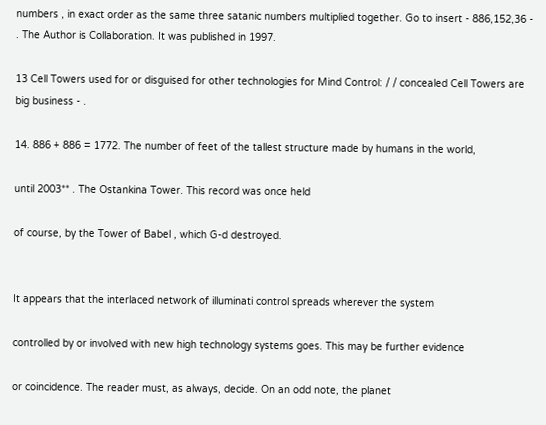numbers , in exact order as the same three satanic numbers multiplied together. Go to insert - 886,152,36 - . The Author is Collaboration. It was published in 1997.

13 Cell Towers used for or disguised for other technologies for Mind Control: / / concealed Cell Towers are big business - .

14. 886 + 886 = 1772. The number of feet of the tallest structure made by humans in the world,

until 2003** . The Ostankina Tower. This record was once held

of course, by the Tower of Babel , which G-d destroyed.


It appears that the interlaced network of illuminati control spreads wherever the system

controlled by or involved with new high technology systems goes. This may be further evidence

or coincidence. The reader must, as always, decide. On an odd note, the planet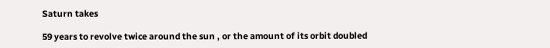Saturn takes

59 years to revolve twice around the sun , or the amount of its orbit doubled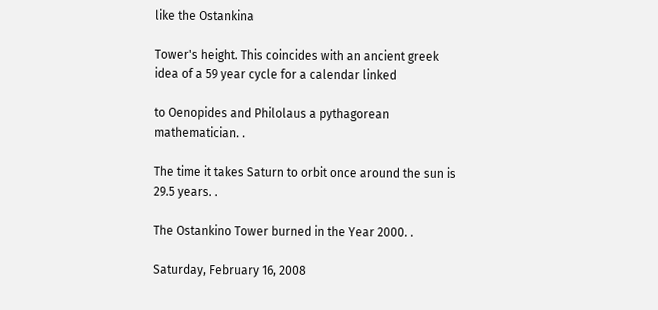like the Ostankina

Tower's height. This coincides with an ancient greek idea of a 59 year cycle for a calendar linked

to Oenopides and Philolaus a pythagorean mathematician. .

The time it takes Saturn to orbit once around the sun is 29.5 years. .

The Ostankino Tower burned in the Year 2000. .

Saturday, February 16, 2008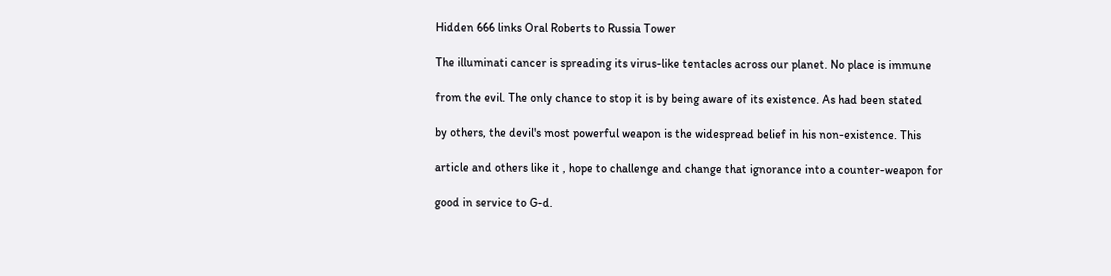Hidden 666 links Oral Roberts to Russia Tower

The illuminati cancer is spreading its virus-like tentacles across our planet. No place is immune

from the evil. The only chance to stop it is by being aware of its existence. As had been stated

by others, the devil's most powerful weapon is the widespread belief in his non-existence. This

article and others like it , hope to challenge and change that ignorance into a counter-weapon for

good in service to G-d.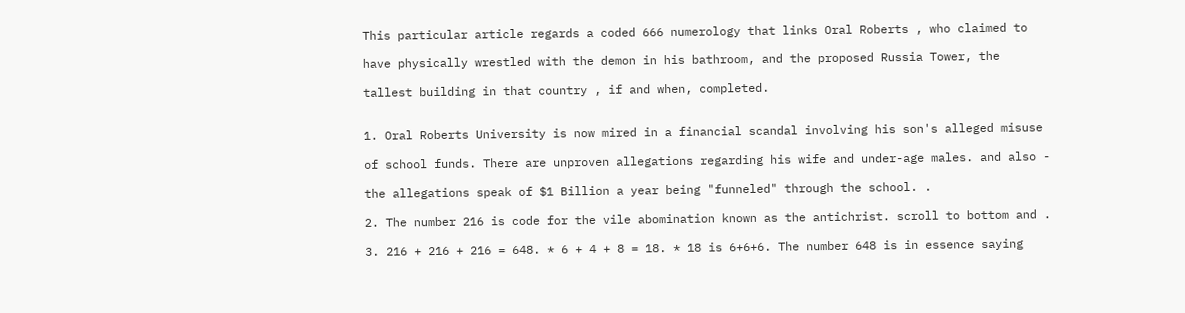This particular article regards a coded 666 numerology that links Oral Roberts , who claimed to

have physically wrestled with the demon in his bathroom, and the proposed Russia Tower, the

tallest building in that country , if and when, completed.


1. Oral Roberts University is now mired in a financial scandal involving his son's alleged misuse

of school funds. There are unproven allegations regarding his wife and under-age males. and also -

the allegations speak of $1 Billion a year being "funneled" through the school. .

2. The number 216 is code for the vile abomination known as the antichrist. scroll to bottom and .

3. 216 + 216 + 216 = 648. * 6 + 4 + 8 = 18. * 18 is 6+6+6. The number 648 is in essence saying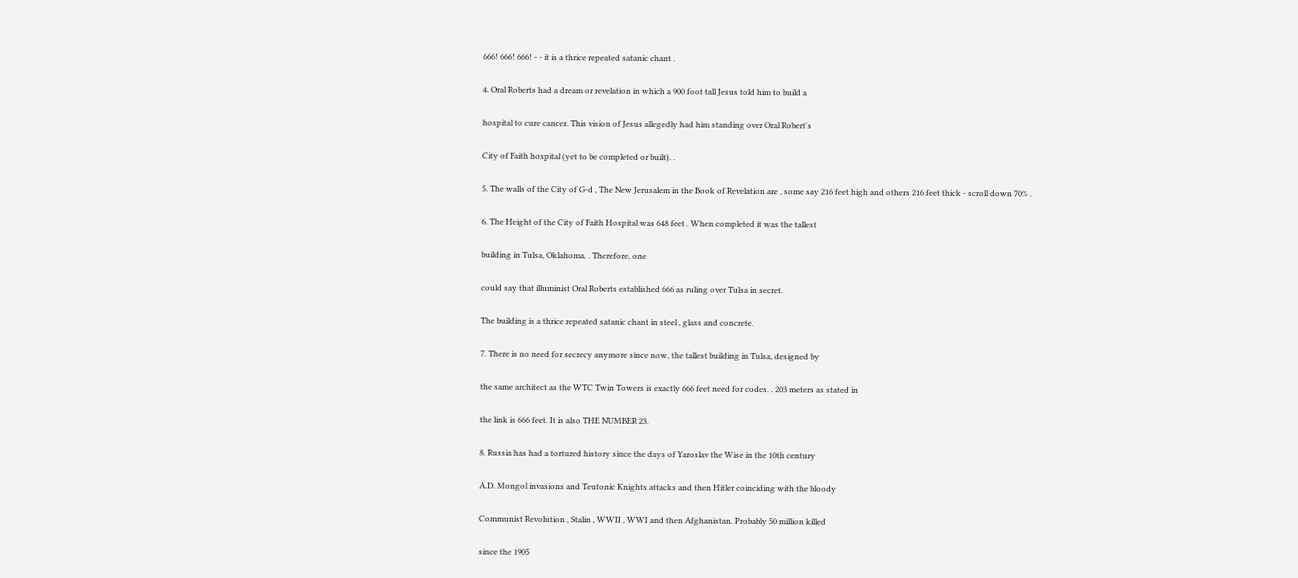666! 666! 666! - - it is a thrice repeated satanic chant .

4. Oral Roberts had a dream or revelation in which a 900 foot tall Jesus told him to build a

hospital to cure cancer. This vision of Jesus allegedly had him standing over Oral Robert's

City of Faith hospital (yet to be completed or built). .

5. The walls of the City of G-d , The New Jerusalem in the Book of Revelation are , some say 216 feet high and others 216 feet thick - scroll down 70% .

6. The Height of the City of Faith Hospital was 648 feet . When completed it was the tallest

building in Tulsa, Oklahoma. . Therefore, one

could say that illuminist Oral Roberts established 666 as ruling over Tulsa in secret.

The building is a thrice repeated satanic chant in steel , glass and concrete.

7. There is no need for secrecy anymore since now, the tallest building in Tulsa, designed by

the same architect as the WTC Twin Towers is exactly 666 feet need for codes. . 203 meters as stated in

the link is 666 feet. It is also THE NUMBER 23.

8. Russia has had a tortured history since the days of Yaroslav the Wise in the 10th century

A.D. Mongol invasions and Teutonic Knights attacks and then Hitler coinciding with the bloody

Communist Revolution , Stalin , WWII , WWI and then Afghanistan. Probably 50 million killed

since the 1905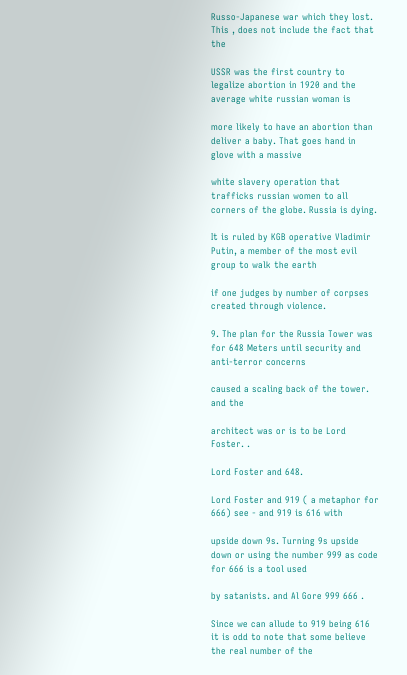Russo-Japanese war which they lost. This , does not include the fact that the

USSR was the first country to legalize abortion in 1920 and the average white russian woman is

more likely to have an abortion than deliver a baby. That goes hand in glove with a massive

white slavery operation that trafficks russian women to all corners of the globe. Russia is dying.

It is ruled by KGB operative Vladimir Putin, a member of the most evil group to walk the earth

if one judges by number of corpses created through violence.

9. The plan for the Russia Tower was for 648 Meters until security and anti-terror concerns

caused a scaling back of the tower. and the

architect was or is to be Lord Foster. .

Lord Foster and 648.

Lord Foster and 919 ( a metaphor for 666) see - and 919 is 616 with

upside down 9s. Turning 9s upside down or using the number 999 as code for 666 is a tool used

by satanists. and Al Gore 999 666 .

Since we can allude to 919 being 616 it is odd to note that some believe the real number of the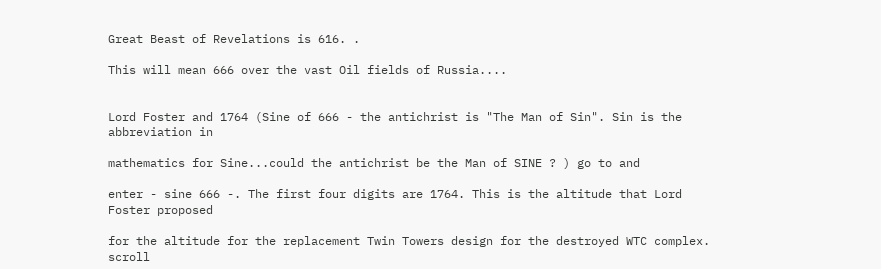Great Beast of Revelations is 616. .

This will mean 666 over the vast Oil fields of Russia....


Lord Foster and 1764 (Sine of 666 - the antichrist is "The Man of Sin". Sin is the abbreviation in

mathematics for Sine...could the antichrist be the Man of SINE ? ) go to and

enter - sine 666 -. The first four digits are 1764. This is the altitude that Lord Foster proposed

for the altitude for the replacement Twin Towers design for the destroyed WTC complex. scroll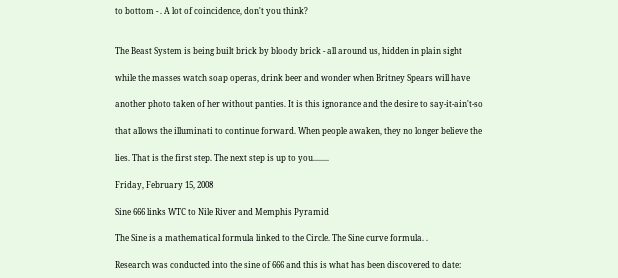to bottom - . A lot of coincidence, don't you think?


The Beast System is being built brick by bloody brick - all around us, hidden in plain sight

while the masses watch soap operas, drink beer and wonder when Britney Spears will have

another photo taken of her without panties. It is this ignorance and the desire to say-it-ain't-so

that allows the illuminati to continue forward. When people awaken, they no longer believe the

lies. That is the first step. The next step is up to you........

Friday, February 15, 2008

Sine 666 links WTC to Nile River and Memphis Pyramid

The Sine is a mathematical formula linked to the Circle. The Sine curve formula. .

Research was conducted into the sine of 666 and this is what has been discovered to date: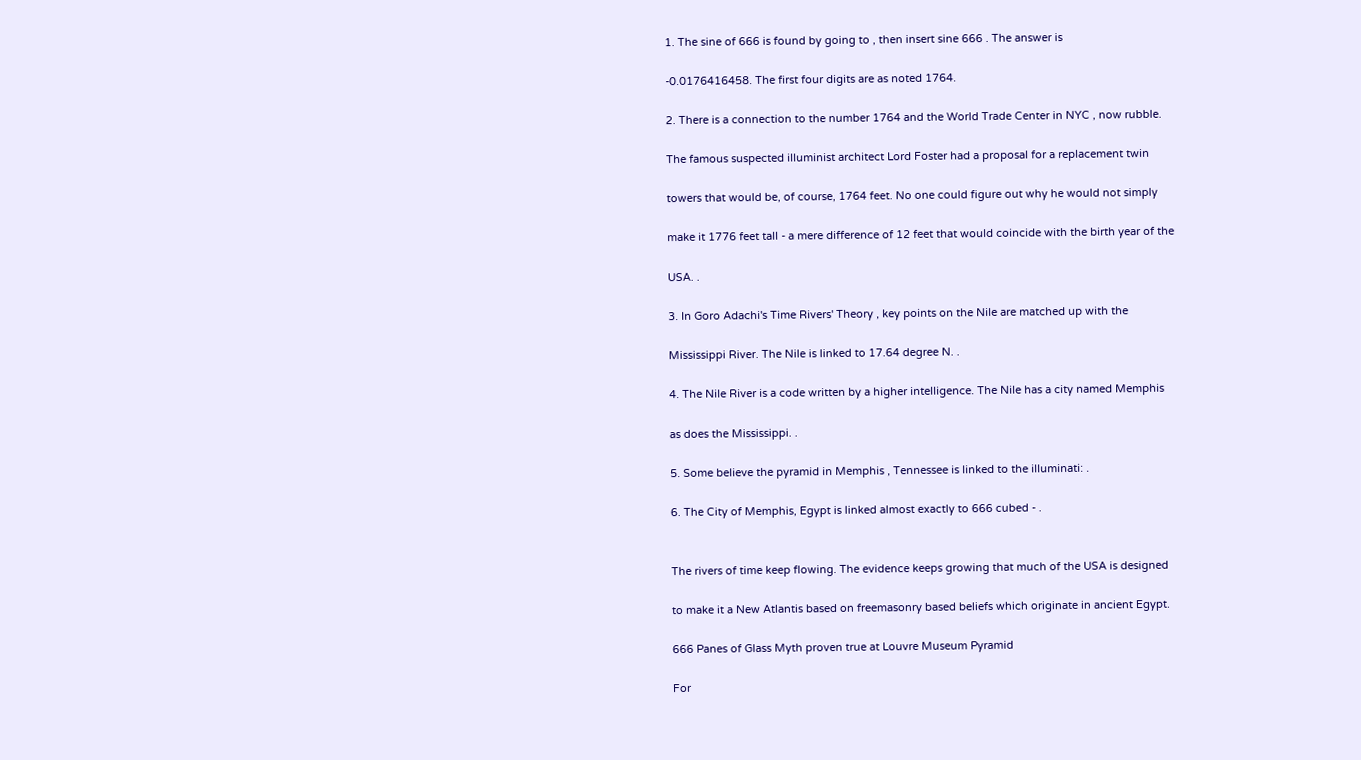1. The sine of 666 is found by going to , then insert sine 666 . The answer is

-0.0176416458. The first four digits are as noted 1764.

2. There is a connection to the number 1764 and the World Trade Center in NYC , now rubble.

The famous suspected illuminist architect Lord Foster had a proposal for a replacement twin

towers that would be, of course, 1764 feet. No one could figure out why he would not simply

make it 1776 feet tall - a mere difference of 12 feet that would coincide with the birth year of the

USA. .

3. In Goro Adachi's Time Rivers' Theory , key points on the Nile are matched up with the

Mississippi River. The Nile is linked to 17.64 degree N. .

4. The Nile River is a code written by a higher intelligence. The Nile has a city named Memphis

as does the Mississippi. .

5. Some believe the pyramid in Memphis , Tennessee is linked to the illuminati: .

6. The City of Memphis, Egypt is linked almost exactly to 666 cubed - .


The rivers of time keep flowing. The evidence keeps growing that much of the USA is designed

to make it a New Atlantis based on freemasonry based beliefs which originate in ancient Egypt.

666 Panes of Glass Myth proven true at Louvre Museum Pyramid

For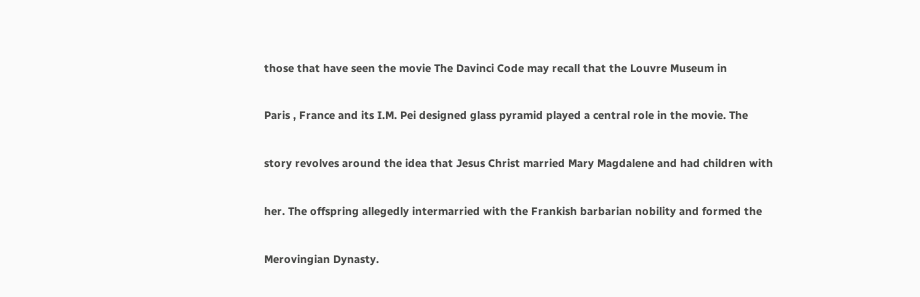those that have seen the movie The Davinci Code may recall that the Louvre Museum in

Paris , France and its I.M. Pei designed glass pyramid played a central role in the movie. The

story revolves around the idea that Jesus Christ married Mary Magdalene and had children with

her. The offspring allegedly intermarried with the Frankish barbarian nobility and formed the

Merovingian Dynasty.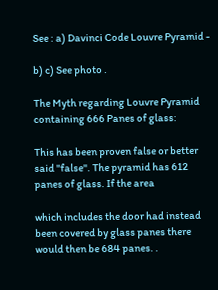See : a) Davinci Code Louvre Pyramid -

b) c) See photo .

The Myth regarding Louvre Pyramid containing 666 Panes of glass:

This has been proven false or better said "false". The pyramid has 612 panes of glass. If the area

which includes the door had instead been covered by glass panes there would then be 684 panes. .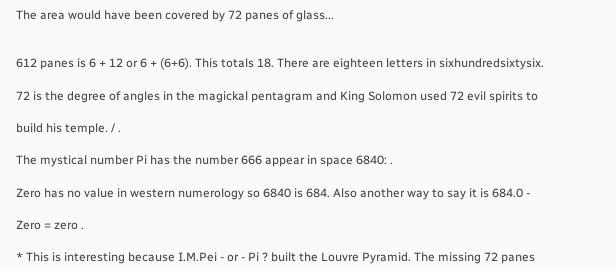The area would have been covered by 72 panes of glass...


612 panes is 6 + 12 or 6 + (6+6). This totals 18. There are eighteen letters in sixhundredsixtysix.

72 is the degree of angles in the magickal pentagram and King Solomon used 72 evil spirits to

build his temple. / .

The mystical number Pi has the number 666 appear in space 6840: .

Zero has no value in western numerology so 6840 is 684. Also another way to say it is 684.0 -

Zero = zero .

* This is interesting because I.M.Pei - or - Pi ? built the Louvre Pyramid. The missing 72 panes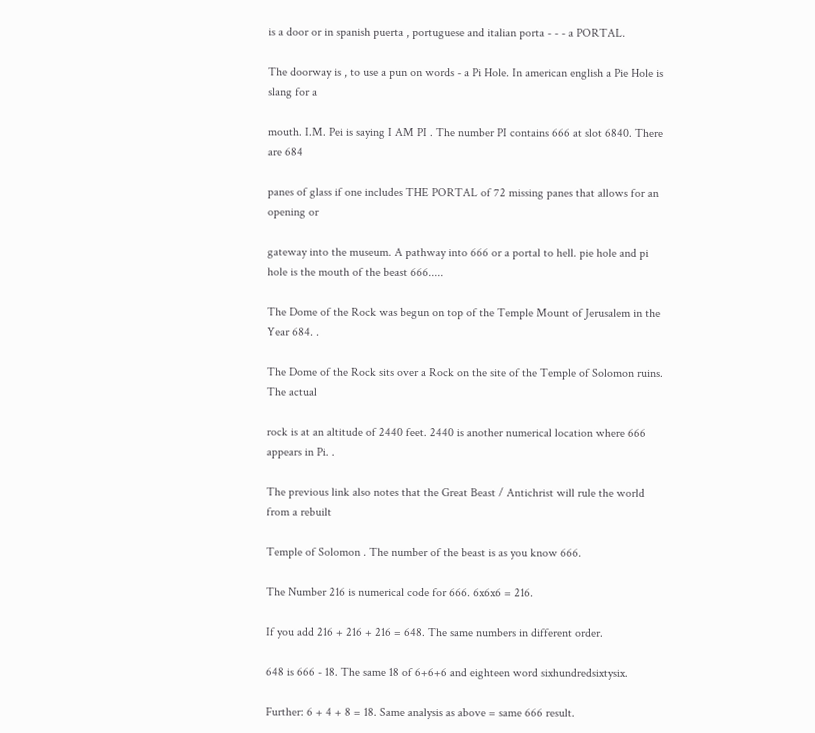is a door or in spanish puerta , portuguese and italian porta - - - a PORTAL.

The doorway is , to use a pun on words - a Pi Hole. In american english a Pie Hole is slang for a

mouth. I.M. Pei is saying I AM PI . The number PI contains 666 at slot 6840. There are 684

panes of glass if one includes THE PORTAL of 72 missing panes that allows for an opening or

gateway into the museum. A pathway into 666 or a portal to hell. pie hole and pi hole is the mouth of the beast 666.....

The Dome of the Rock was begun on top of the Temple Mount of Jerusalem in the Year 684. .

The Dome of the Rock sits over a Rock on the site of the Temple of Solomon ruins. The actual

rock is at an altitude of 2440 feet. 2440 is another numerical location where 666 appears in Pi. .

The previous link also notes that the Great Beast / Antichrist will rule the world from a rebuilt

Temple of Solomon . The number of the beast is as you know 666.

The Number 216 is numerical code for 666. 6x6x6 = 216.

If you add 216 + 216 + 216 = 648. The same numbers in different order.

648 is 666 - 18. The same 18 of 6+6+6 and eighteen word sixhundredsixtysix.

Further: 6 + 4 + 8 = 18. Same analysis as above = same 666 result.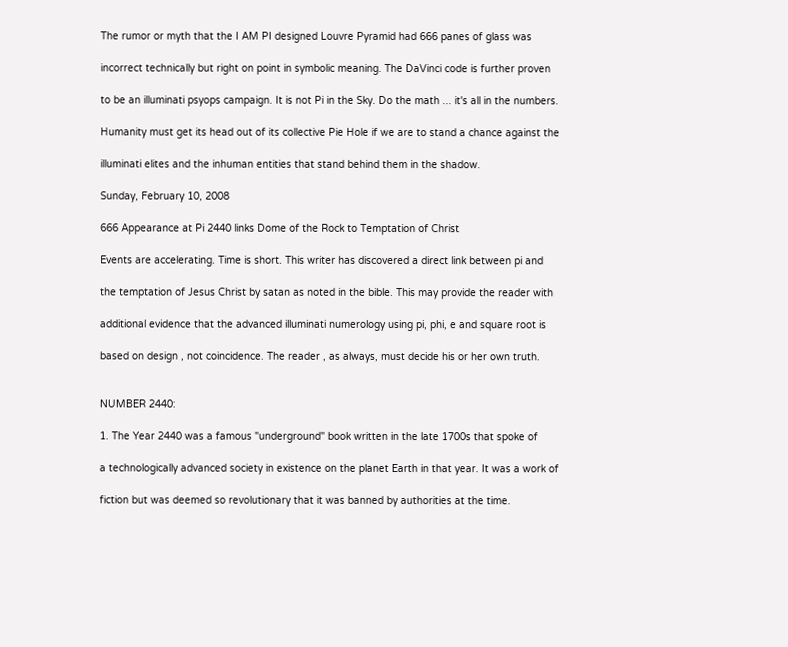The rumor or myth that the I AM PI designed Louvre Pyramid had 666 panes of glass was

incorrect technically but right on point in symbolic meaning. The DaVinci code is further proven

to be an illuminati psyops campaign. It is not Pi in the Sky. Do the math ... it's all in the numbers.

Humanity must get its head out of its collective Pie Hole if we are to stand a chance against the

illuminati elites and the inhuman entities that stand behind them in the shadow.

Sunday, February 10, 2008

666 Appearance at Pi 2440 links Dome of the Rock to Temptation of Christ

Events are accelerating. Time is short. This writer has discovered a direct link between pi and

the temptation of Jesus Christ by satan as noted in the bible. This may provide the reader with

additional evidence that the advanced illuminati numerology using pi, phi, e and square root is

based on design , not coincidence. The reader , as always, must decide his or her own truth.


NUMBER 2440:

1. The Year 2440 was a famous "underground" book written in the late 1700s that spoke of

a technologically advanced society in existence on the planet Earth in that year. It was a work of

fiction but was deemed so revolutionary that it was banned by authorities at the time.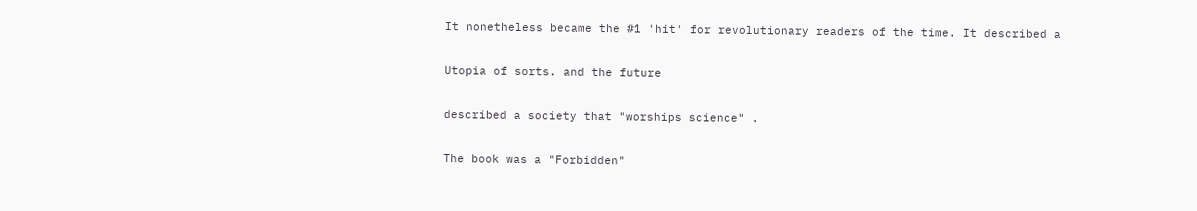It nonetheless became the #1 'hit' for revolutionary readers of the time. It described a

Utopia of sorts. and the future

described a society that "worships science" .

The book was a "Forbidden"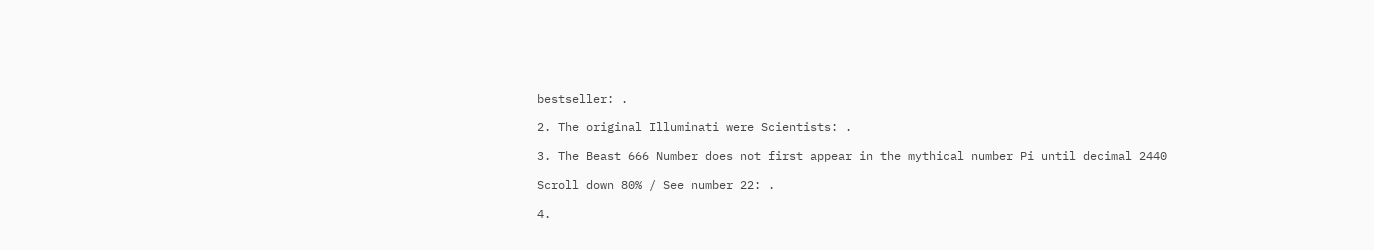bestseller: .

2. The original Illuminati were Scientists: .

3. The Beast 666 Number does not first appear in the mythical number Pi until decimal 2440

Scroll down 80% / See number 22: .

4.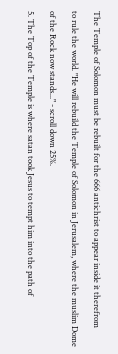The Temple of Solomon must be rebuilt for the 666 antichrist to appear inside it therefrom

to rule the world. "He will rebuild the Temple of Solomon in Jerusalem, where the muslim Dome

of the Rock now stands..." - scroll down 25%.

5. The Top of the Temple is where satan took Jesus to tempt him into the path of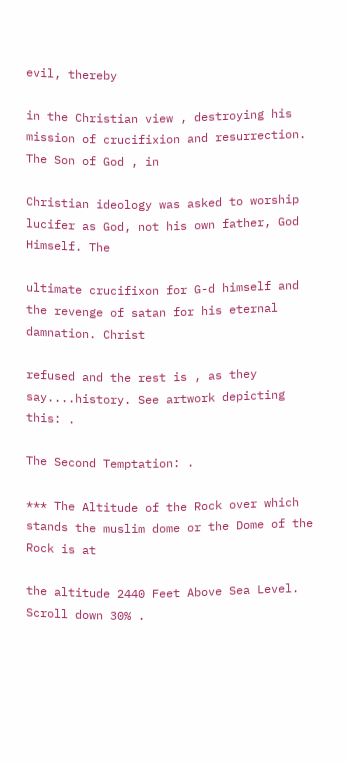evil, thereby

in the Christian view , destroying his mission of crucifixion and resurrection. The Son of God , in

Christian ideology was asked to worship lucifer as God, not his own father, God Himself. The

ultimate crucifixon for G-d himself and the revenge of satan for his eternal damnation. Christ

refused and the rest is , as they say....history. See artwork depicting this: .

The Second Temptation: .

*** The Altitude of the Rock over which stands the muslim dome or the Dome of the Rock is at

the altitude 2440 Feet Above Sea Level. Scroll down 30% .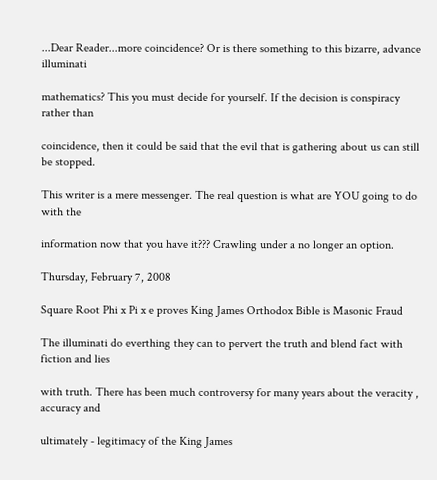...Dear Reader...more coincidence? Or is there something to this bizarre, advance illuminati

mathematics? This you must decide for yourself. If the decision is conspiracy rather than

coincidence, then it could be said that the evil that is gathering about us can still be stopped.

This writer is a mere messenger. The real question is what are YOU going to do with the

information now that you have it??? Crawling under a no longer an option.

Thursday, February 7, 2008

Square Root Phi x Pi x e proves King James Orthodox Bible is Masonic Fraud

The illuminati do everthing they can to pervert the truth and blend fact with fiction and lies

with truth. There has been much controversy for many years about the veracity , accuracy and

ultimately - legitimacy of the King James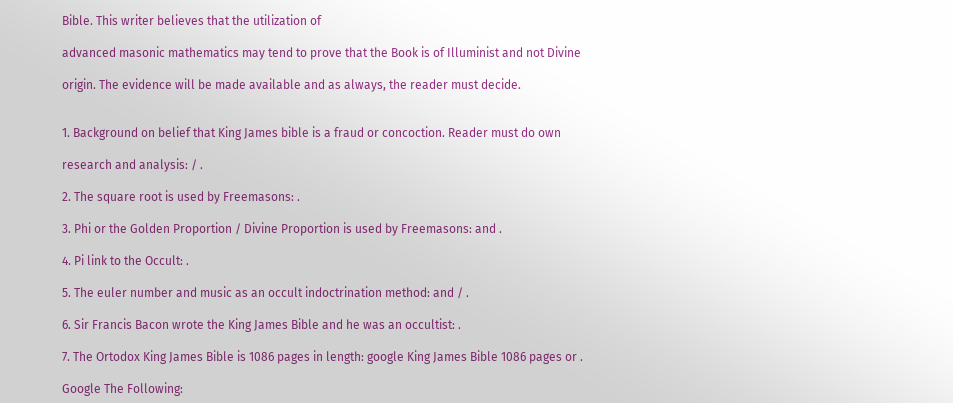Bible. This writer believes that the utilization of

advanced masonic mathematics may tend to prove that the Book is of Illuminist and not Divine

origin. The evidence will be made available and as always, the reader must decide.


1. Background on belief that King James bible is a fraud or concoction. Reader must do own

research and analysis: / .

2. The square root is used by Freemasons: .

3. Phi or the Golden Proportion / Divine Proportion is used by Freemasons: and .

4. Pi link to the Occult: .

5. The euler number and music as an occult indoctrination method: and / .

6. Sir Francis Bacon wrote the King James Bible and he was an occultist: .

7. The Ortodox King James Bible is 1086 pages in length: google King James Bible 1086 pages or .

Google The Following: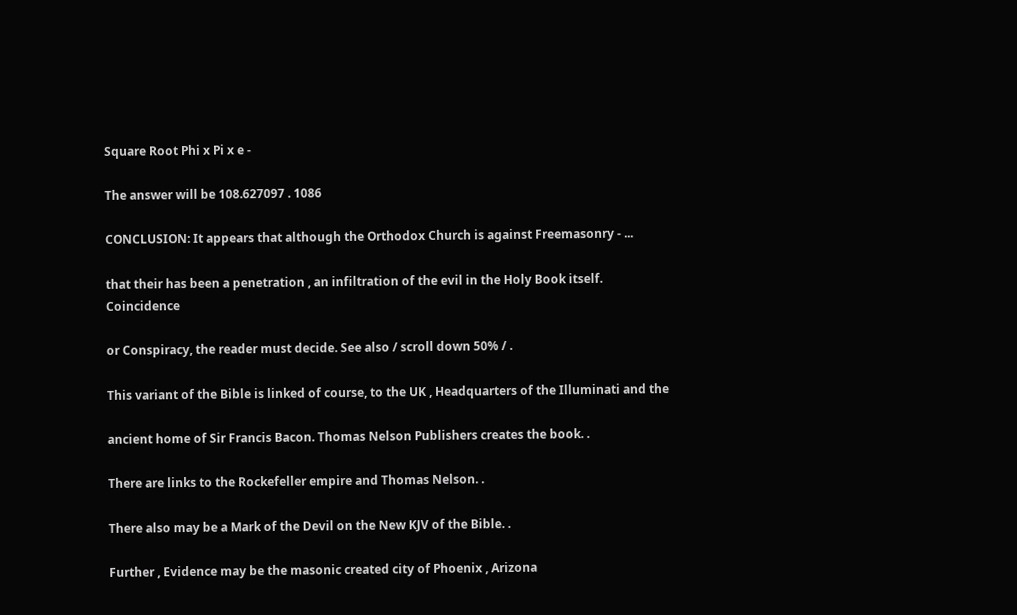Square Root Phi x Pi x e -

The answer will be 108.627097 . 1086

CONCLUSION: It appears that although the Orthodox Church is against Freemasonry - ...

that their has been a penetration , an infiltration of the evil in the Holy Book itself. Coincidence

or Conspiracy, the reader must decide. See also / scroll down 50% / .

This variant of the Bible is linked of course, to the UK , Headquarters of the Illuminati and the

ancient home of Sir Francis Bacon. Thomas Nelson Publishers creates the book. .

There are links to the Rockefeller empire and Thomas Nelson. .

There also may be a Mark of the Devil on the New KJV of the Bible. .

Further , Evidence may be the masonic created city of Phoenix , Arizona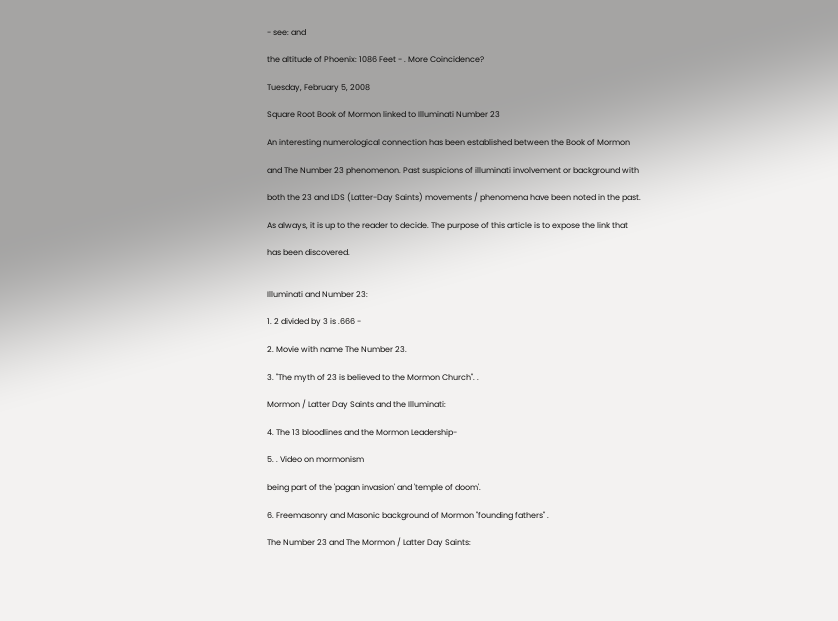- see: and

the altitude of Phoenix: 1086 Feet - . More Coincidence?

Tuesday, February 5, 2008

Square Root Book of Mormon linked to Illuminati Number 23

An interesting numerological connection has been established between the Book of Mormon

and The Number 23 phenomenon. Past suspicions of illuminati involvement or background with

both the 23 and LDS (Latter-Day Saints) movements / phenomena have been noted in the past.

As always, it is up to the reader to decide. The purpose of this article is to expose the link that

has been discovered.


Illuminati and Number 23:

1. 2 divided by 3 is .666 -

2. Movie with name The Number 23.

3. "The myth of 23 is believed to the Mormon Church". .

Mormon / Latter Day Saints and the Illuminati:

4. The 13 bloodlines and the Mormon Leadership-

5. . Video on mormonism

being part of the 'pagan invasion' and 'temple of doom'.

6. Freemasonry and Masonic background of Mormon "founding fathers" .

The Number 23 and The Mormon / Latter Day Saints: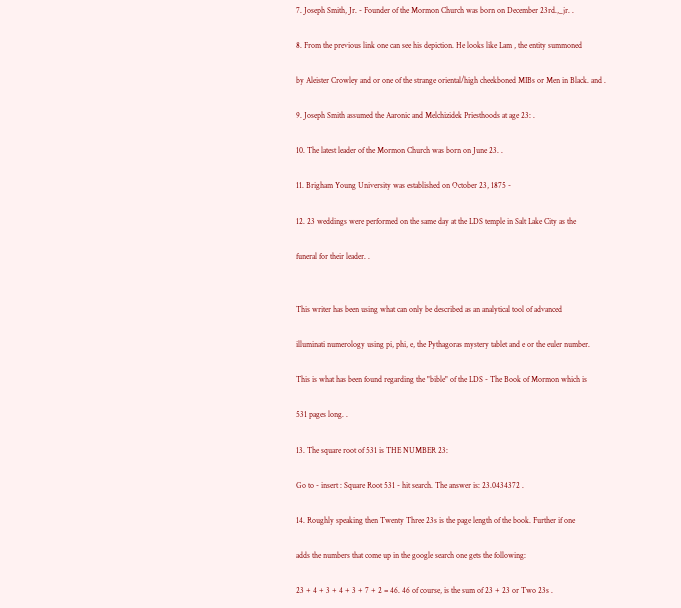7. Joseph Smith, Jr. - Founder of the Mormon Church was born on December 23rd.,_jr. .

8. From the previous link one can see his depiction. He looks like Lam , the entity summoned

by Aleister Crowley and or one of the strange oriental/high cheekboned MIBs or Men in Black. and .

9. Joseph Smith assumed the Aaronic and Melchizidek Priesthoods at age 23: .

10. The latest leader of the Mormon Church was born on June 23. .

11. Brigham Young University was established on October 23, 1875 -

12. 23 weddings were performed on the same day at the LDS temple in Salt Lake City as the

funeral for their leader. .


This writer has been using what can only be described as an analytical tool of advanced

illuminati numerology using pi, phi, e, the Pythagoras mystery tablet and e or the euler number.

This is what has been found regarding the "bible" of the LDS - The Book of Mormon which is

531 pages long. .

13. The square root of 531 is THE NUMBER 23:

Go to - insert : Square Root 531 - hit search. The answer is: 23.0434372 .

14. Roughly speaking then Twenty Three 23s is the page length of the book. Further if one

adds the numbers that come up in the google search one gets the following:

23 + 4 + 3 + 4 + 3 + 7 + 2 = 46. 46 of course, is the sum of 23 + 23 or Two 23s .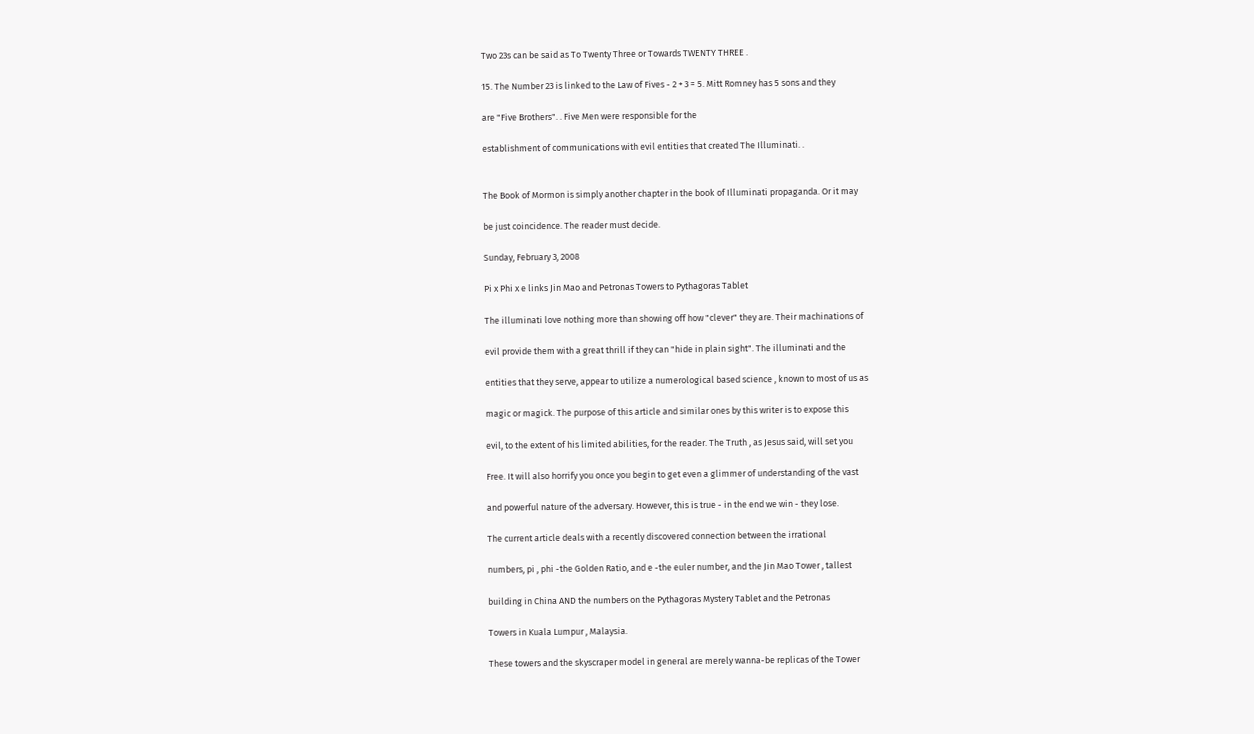Two 23s can be said as To Twenty Three or Towards TWENTY THREE .

15. The Number 23 is linked to the Law of Fives - 2 + 3 = 5. Mitt Romney has 5 sons and they

are "Five Brothers". . Five Men were responsible for the

establishment of communications with evil entities that created The Illuminati. .


The Book of Mormon is simply another chapter in the book of Illuminati propaganda. Or it may

be just coincidence. The reader must decide.

Sunday, February 3, 2008

Pi x Phi x e links Jin Mao and Petronas Towers to Pythagoras Tablet

The illuminati love nothing more than showing off how "clever" they are. Their machinations of

evil provide them with a great thrill if they can "hide in plain sight". The illuminati and the

entities that they serve, appear to utilize a numerological based science , known to most of us as

magic or magick. The purpose of this article and similar ones by this writer is to expose this

evil, to the extent of his limited abilities, for the reader. The Truth , as Jesus said, will set you

Free. It will also horrify you once you begin to get even a glimmer of understanding of the vast

and powerful nature of the adversary. However, this is true - in the end we win - they lose.

The current article deals with a recently discovered connection between the irrational

numbers, pi , phi -the Golden Ratio, and e -the euler number, and the Jin Mao Tower , tallest

building in China AND the numbers on the Pythagoras Mystery Tablet and the Petronas

Towers in Kuala Lumpur , Malaysia.

These towers and the skyscraper model in general are merely wanna-be replicas of the Tower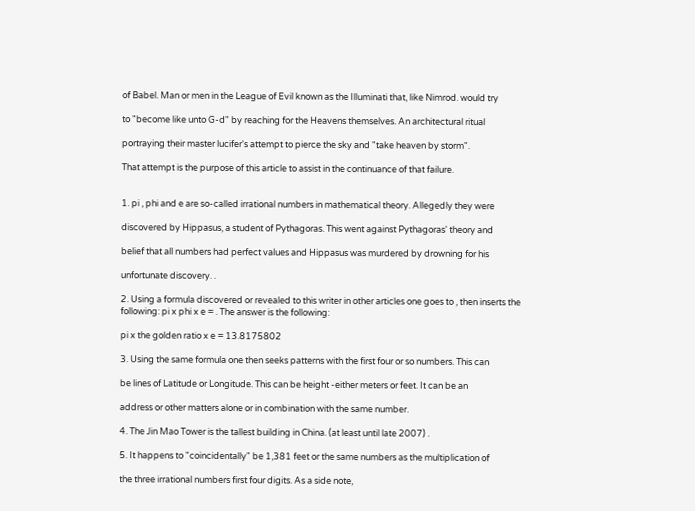of Babel. Man or men in the League of Evil known as the Illuminati that, like Nimrod. would try

to "become like unto G-d" by reaching for the Heavens themselves. An architectural ritual

portraying their master lucifer's attempt to pierce the sky and "take heaven by storm".

That attempt is the purpose of this article to assist in the continuance of that failure.


1. pi , phi and e are so-called irrational numbers in mathematical theory. Allegedly they were

discovered by Hippasus, a student of Pythagoras. This went against Pythagoras' theory and

belief that all numbers had perfect values and Hippasus was murdered by drowning for his

unfortunate discovery. .

2. Using a formula discovered or revealed to this writer in other articles one goes to , then inserts the following: pi x phi x e = . The answer is the following:

pi x the golden ratio x e = 13.8175802

3. Using the same formula one then seeks patterns with the first four or so numbers. This can

be lines of Latitude or Longitude. This can be height -either meters or feet. It can be an

address or other matters alone or in combination with the same number.

4. The Jin Mao Tower is the tallest building in China. (at least until late 2007) .

5. It happens to "coincidentally" be 1,381 feet or the same numbers as the multiplication of

the three irrational numbers first four digits. As a side note,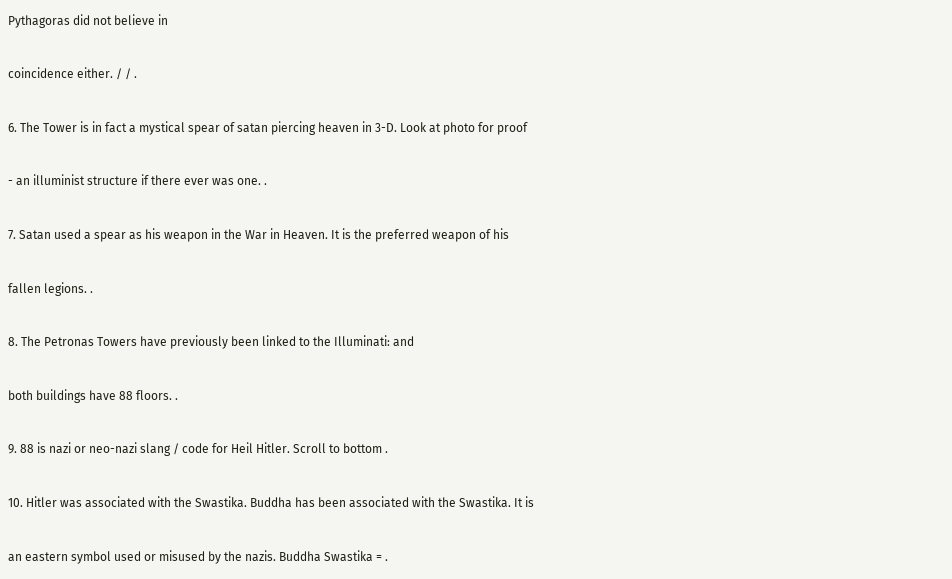Pythagoras did not believe in

coincidence either. / / .

6. The Tower is in fact a mystical spear of satan piercing heaven in 3-D. Look at photo for proof

- an illuminist structure if there ever was one. .

7. Satan used a spear as his weapon in the War in Heaven. It is the preferred weapon of his

fallen legions. .

8. The Petronas Towers have previously been linked to the Illuminati: and

both buildings have 88 floors. .

9. 88 is nazi or neo-nazi slang / code for Heil Hitler. Scroll to bottom .

10. Hitler was associated with the Swastika. Buddha has been associated with the Swastika. It is

an eastern symbol used or misused by the nazis. Buddha Swastika = .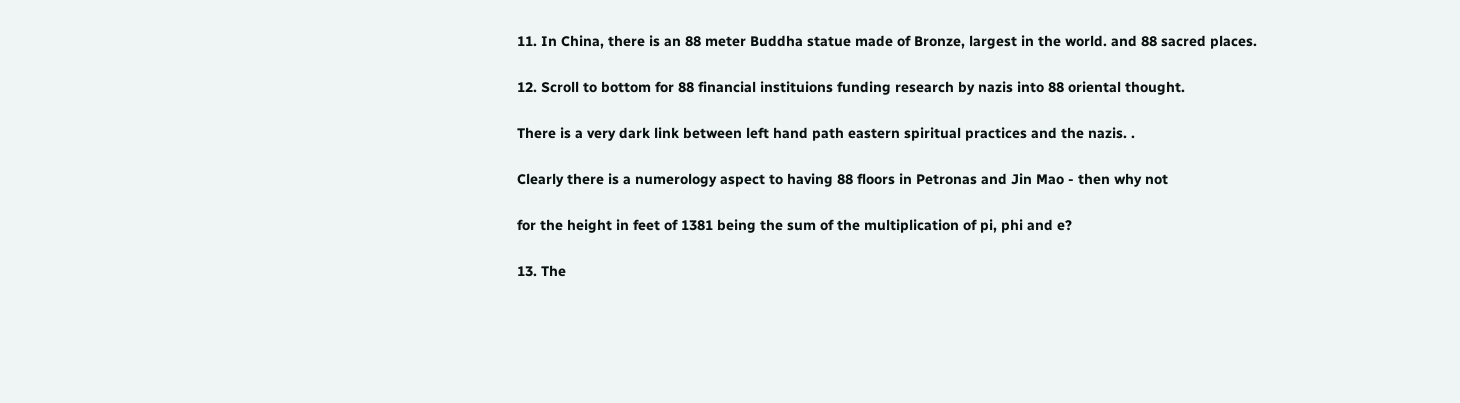11. In China, there is an 88 meter Buddha statue made of Bronze, largest in the world. and 88 sacred places.

12. Scroll to bottom for 88 financial instituions funding research by nazis into 88 oriental thought.

There is a very dark link between left hand path eastern spiritual practices and the nazis. .

Clearly there is a numerology aspect to having 88 floors in Petronas and Jin Mao - then why not

for the height in feet of 1381 being the sum of the multiplication of pi, phi and e?

13. The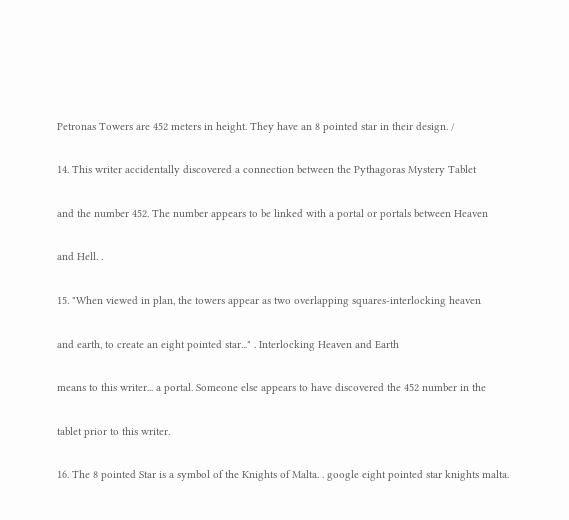Petronas Towers are 452 meters in height. They have an 8 pointed star in their design. /

14. This writer accidentally discovered a connection between the Pythagoras Mystery Tablet

and the number 452. The number appears to be linked with a portal or portals between Heaven

and Hell. .

15. "When viewed in plan, the towers appear as two overlapping squares-interlocking heaven

and earth, to create an eight pointed star..." . Interlocking Heaven and Earth

means to this writer... a portal. Someone else appears to have discovered the 452 number in the

tablet prior to this writer.

16. The 8 pointed Star is a symbol of the Knights of Malta. . google eight pointed star knights malta.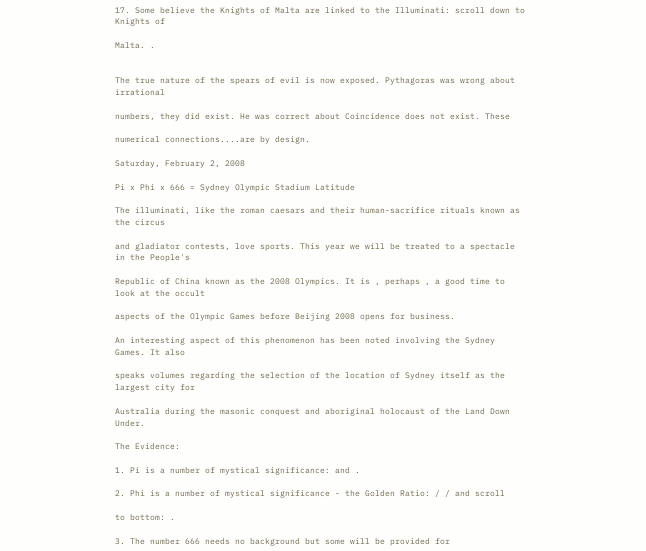17. Some believe the Knights of Malta are linked to the Illuminati: scroll down to Knights of

Malta. .


The true nature of the spears of evil is now exposed. Pythagoras was wrong about irrational

numbers, they did exist. He was correct about Coincidence does not exist. These

numerical connections....are by design.

Saturday, February 2, 2008

Pi x Phi x 666 = Sydney Olympic Stadium Latitude

The illuminati, like the roman caesars and their human-sacrifice rituals known as the circus

and gladiator contests, love sports. This year we will be treated to a spectacle in the People's

Republic of China known as the 2008 Olympics. It is , perhaps , a good time to look at the occult

aspects of the Olympic Games before Beijing 2008 opens for business.

An interesting aspect of this phenomenon has been noted involving the Sydney Games. It also

speaks volumes regarding the selection of the location of Sydney itself as the largest city for

Australia during the masonic conquest and aboriginal holocaust of the Land Down Under.

The Evidence:

1. Pi is a number of mystical significance: and .

2. Phi is a number of mystical significance - the Golden Ratio: / / and scroll

to bottom: .

3. The number 666 needs no background but some will be provided for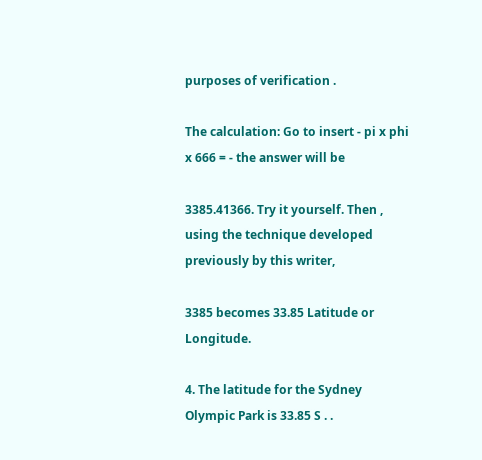purposes of verification .

The calculation: Go to insert - pi x phi x 666 = - the answer will be

3385.41366. Try it yourself. Then , using the technique developed previously by this writer,

3385 becomes 33.85 Latitude or Longitude.

4. The latitude for the Sydney Olympic Park is 33.85 S . .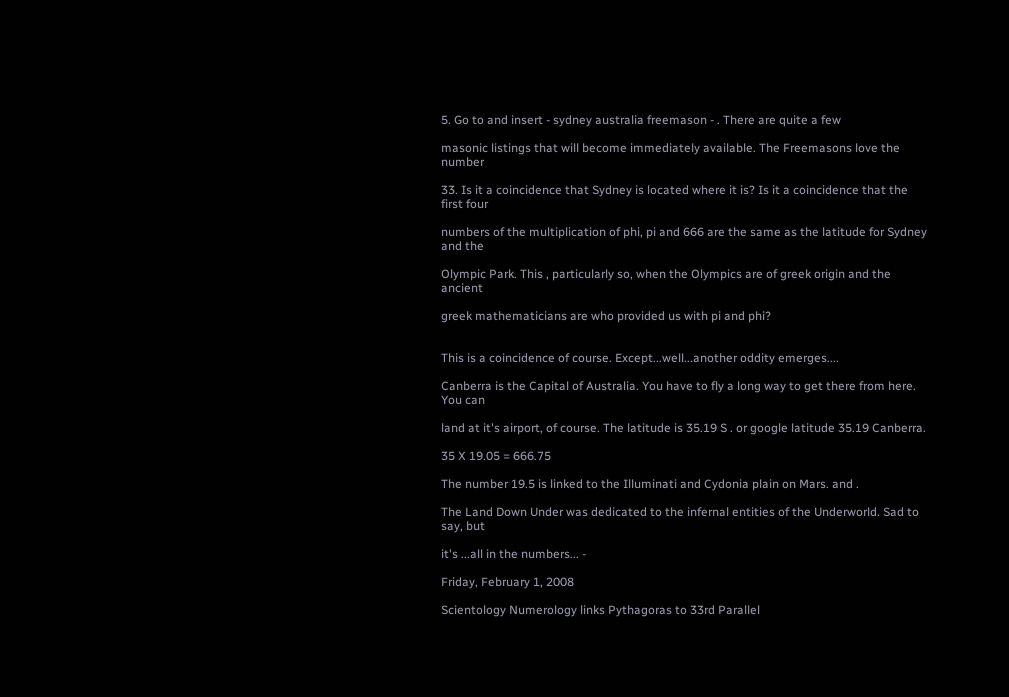5. Go to and insert - sydney australia freemason - . There are quite a few

masonic listings that will become immediately available. The Freemasons love the number

33. Is it a coincidence that Sydney is located where it is? Is it a coincidence that the first four

numbers of the multiplication of phi, pi and 666 are the same as the latitude for Sydney and the

Olympic Park. This , particularly so, when the Olympics are of greek origin and the ancient

greek mathematicians are who provided us with pi and phi?


This is a coincidence of course. Except...well...another oddity emerges....

Canberra is the Capital of Australia. You have to fly a long way to get there from here. You can

land at it's airport, of course. The latitude is 35.19 S . or google latitude 35.19 Canberra.

35 X 19.05 = 666.75

The number 19.5 is linked to the Illuminati and Cydonia plain on Mars. and .

The Land Down Under was dedicated to the infernal entities of the Underworld. Sad to say, but

it's ...all in the numbers... -

Friday, February 1, 2008

Scientology Numerology links Pythagoras to 33rd Parallel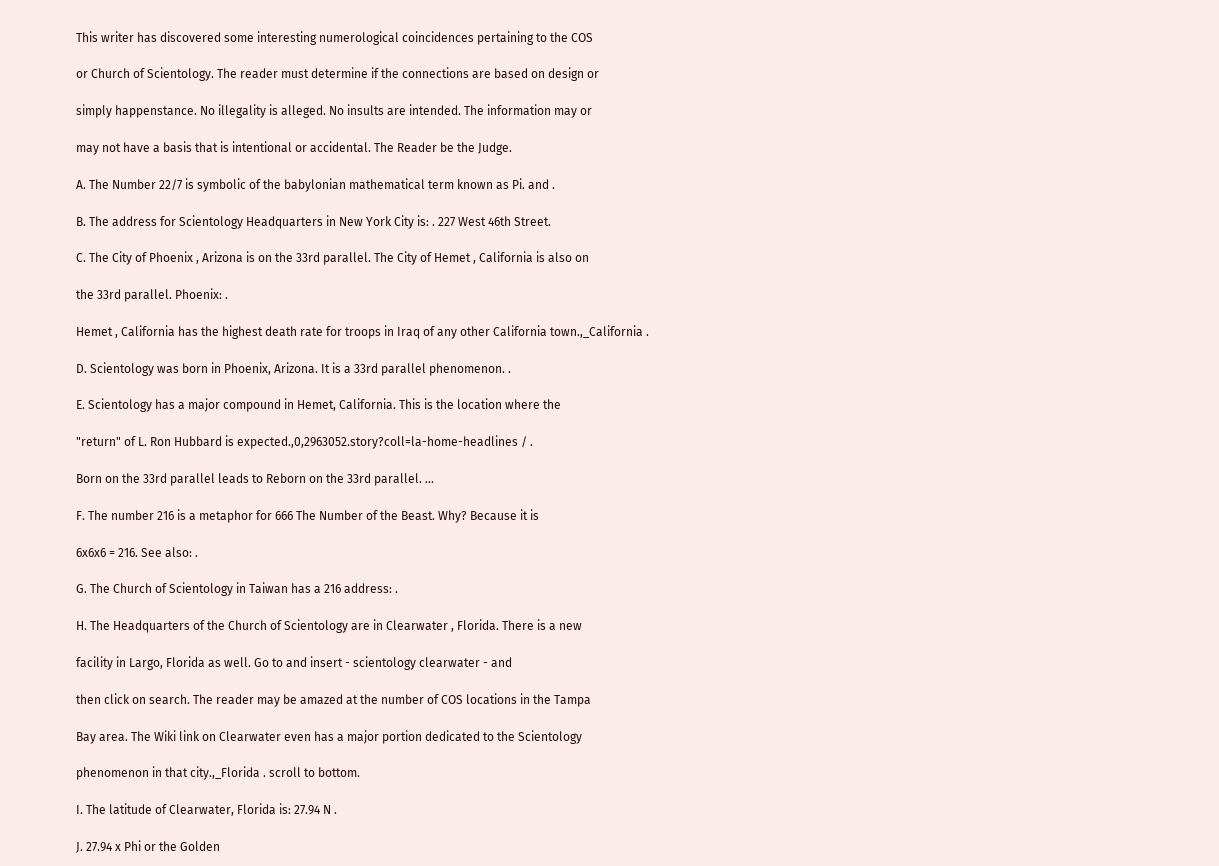This writer has discovered some interesting numerological coincidences pertaining to the COS

or Church of Scientology. The reader must determine if the connections are based on design or

simply happenstance. No illegality is alleged. No insults are intended. The information may or

may not have a basis that is intentional or accidental. The Reader be the Judge.

A. The Number 22/7 is symbolic of the babylonian mathematical term known as Pi. and .

B. The address for Scientology Headquarters in New York City is: . 227 West 46th Street.

C. The City of Phoenix , Arizona is on the 33rd parallel. The City of Hemet , California is also on

the 33rd parallel. Phoenix: .

Hemet , California has the highest death rate for troops in Iraq of any other California town.,_California .

D. Scientology was born in Phoenix, Arizona. It is a 33rd parallel phenomenon. .

E. Scientology has a major compound in Hemet, California. This is the location where the

"return" of L. Ron Hubbard is expected.,0,2963052.story?coll=la-home-headlines / .

Born on the 33rd parallel leads to Reborn on the 33rd parallel. ...

F. The number 216 is a metaphor for 666 The Number of the Beast. Why? Because it is

6x6x6 = 216. See also: .

G. The Church of Scientology in Taiwan has a 216 address: .

H. The Headquarters of the Church of Scientology are in Clearwater , Florida. There is a new

facility in Largo, Florida as well. Go to and insert - scientology clearwater - and

then click on search. The reader may be amazed at the number of COS locations in the Tampa

Bay area. The Wiki link on Clearwater even has a major portion dedicated to the Scientology

phenomenon in that city.,_Florida . scroll to bottom.

I. The latitude of Clearwater, Florida is: 27.94 N .

J. 27.94 x Phi or the Golden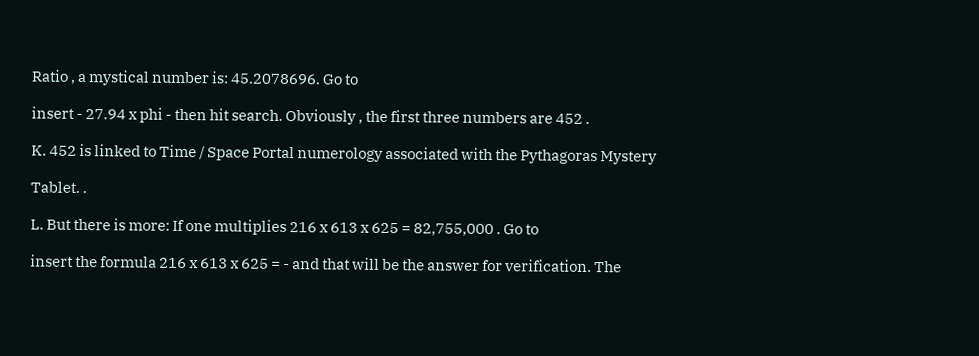Ratio , a mystical number is: 45.2078696. Go to

insert - 27.94 x phi - then hit search. Obviously , the first three numbers are 452 .

K. 452 is linked to Time / Space Portal numerology associated with the Pythagoras Mystery

Tablet. .

L. But there is more: If one multiplies 216 x 613 x 625 = 82,755,000 . Go to

insert the formula 216 x 613 x 625 = - and that will be the answer for verification. The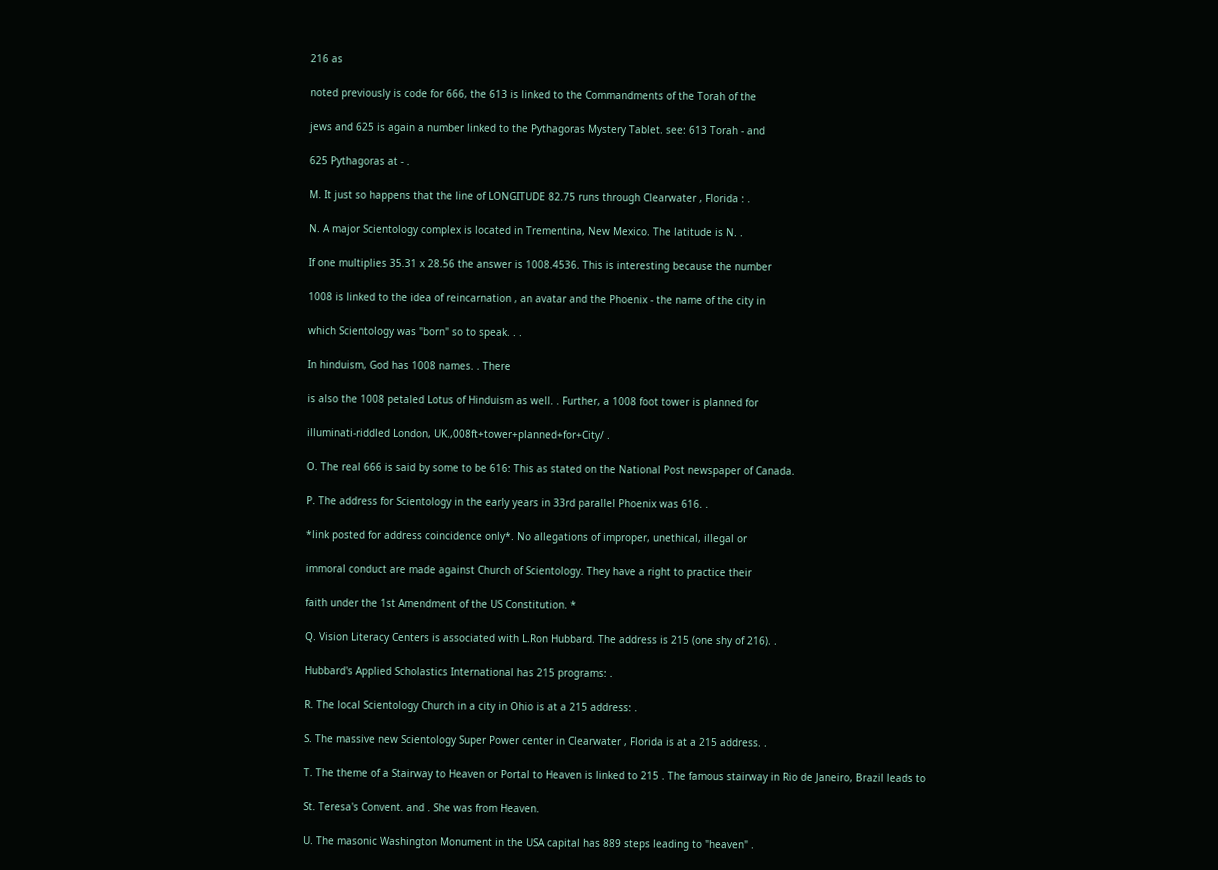216 as

noted previously is code for 666, the 613 is linked to the Commandments of the Torah of the

jews and 625 is again a number linked to the Pythagoras Mystery Tablet. see: 613 Torah - and

625 Pythagoras at - .

M. It just so happens that the line of LONGITUDE 82.75 runs through Clearwater , Florida : .

N. A major Scientology complex is located in Trementina, New Mexico. The latitude is N. .

If one multiplies 35.31 x 28.56 the answer is 1008.4536. This is interesting because the number

1008 is linked to the idea of reincarnation , an avatar and the Phoenix - the name of the city in

which Scientology was "born" so to speak. . .

In hinduism, God has 1008 names. . There

is also the 1008 petaled Lotus of Hinduism as well. . Further, a 1008 foot tower is planned for

illuminati-riddled London, UK.,008ft+tower+planned+for+City/ .

O. The real 666 is said by some to be 616: This as stated on the National Post newspaper of Canada.

P. The address for Scientology in the early years in 33rd parallel Phoenix was 616. .

*link posted for address coincidence only*. No allegations of improper, unethical, illegal or

immoral conduct are made against Church of Scientology. They have a right to practice their

faith under the 1st Amendment of the US Constitution. *

Q. Vision Literacy Centers is associated with L.Ron Hubbard. The address is 215 (one shy of 216). .

Hubbard's Applied Scholastics International has 215 programs: .

R. The local Scientology Church in a city in Ohio is at a 215 address: .

S. The massive new Scientology Super Power center in Clearwater , Florida is at a 215 address. .

T. The theme of a Stairway to Heaven or Portal to Heaven is linked to 215 . The famous stairway in Rio de Janeiro, Brazil leads to

St. Teresa's Convent. and . She was from Heaven.

U. The masonic Washington Monument in the USA capital has 889 steps leading to "heaven" .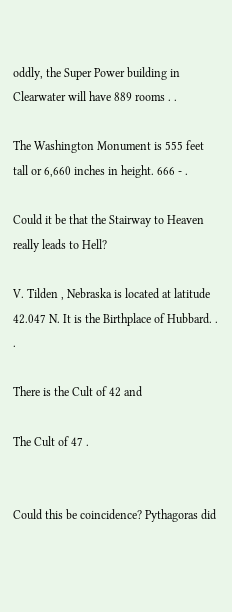oddly, the Super Power building in Clearwater will have 889 rooms . .

The Washington Monument is 555 feet tall or 6,660 inches in height. 666 - .

Could it be that the Stairway to Heaven really leads to Hell?

V. Tilden , Nebraska is located at latitude 42.047 N. It is the Birthplace of Hubbard. . .

There is the Cult of 42 and

The Cult of 47 .


Could this be coincidence? Pythagoras did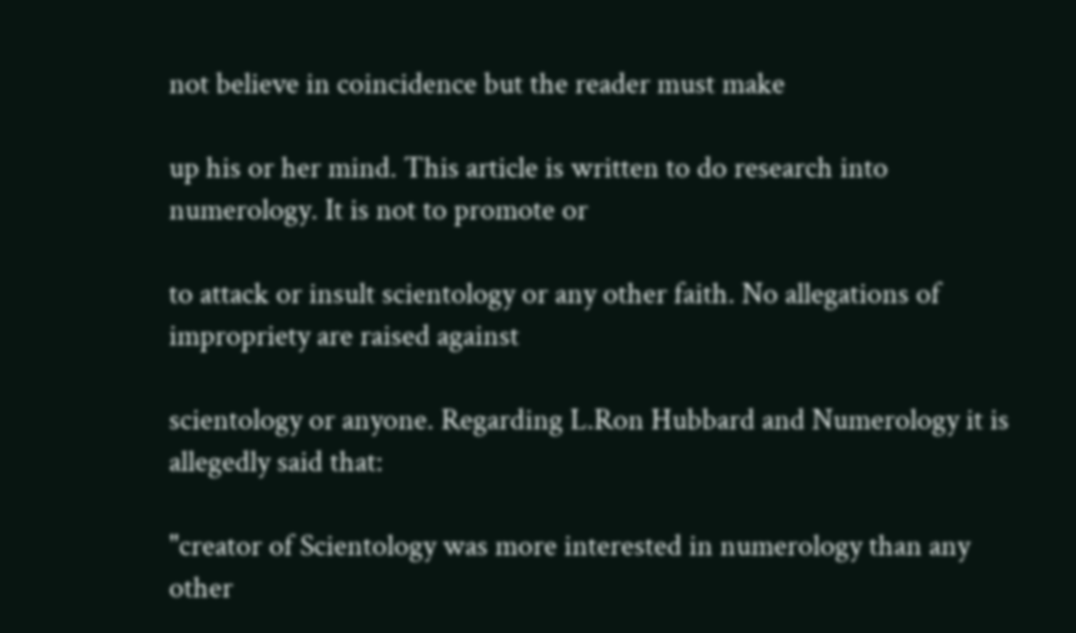not believe in coincidence but the reader must make

up his or her mind. This article is written to do research into numerology. It is not to promote or

to attack or insult scientology or any other faith. No allegations of impropriety are raised against

scientology or anyone. Regarding L.Ron Hubbard and Numerology it is allegedly said that:

"creator of Scientology was more interested in numerology than any other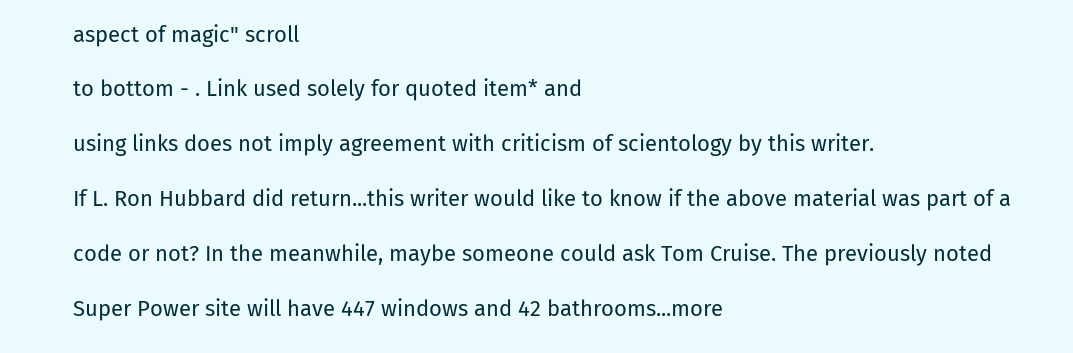aspect of magic" scroll

to bottom - . Link used solely for quoted item* and

using links does not imply agreement with criticism of scientology by this writer.

If L. Ron Hubbard did return...this writer would like to know if the above material was part of a

code or not? In the meanwhile, maybe someone could ask Tom Cruise. The previously noted

Super Power site will have 447 windows and 42 bathrooms...more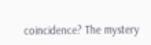coincidence? The mystery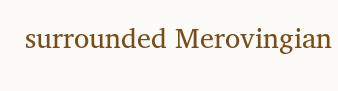surrounded Merovingian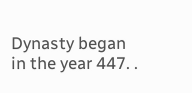Dynasty began in the year 447. .